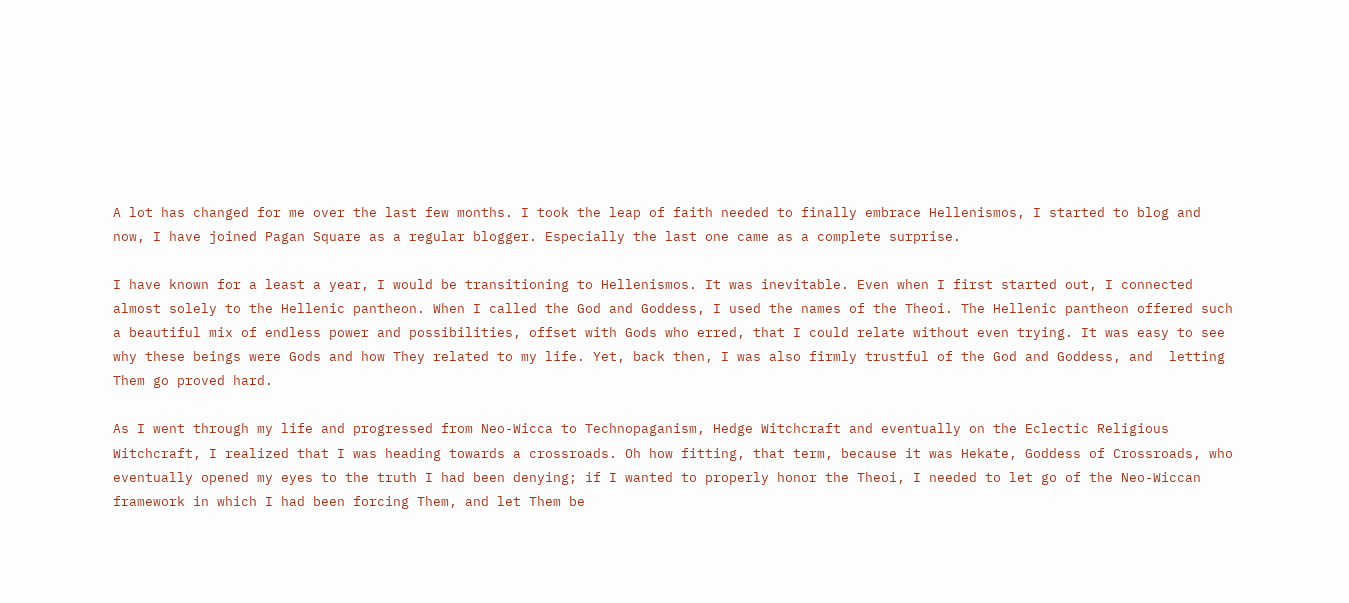A lot has changed for me over the last few months. I took the leap of faith needed to finally embrace Hellenismos, I started to blog and now, I have joined Pagan Square as a regular blogger. Especially the last one came as a complete surprise.

I have known for a least a year, I would be transitioning to Hellenismos. It was inevitable. Even when I first started out, I connected almost solely to the Hellenic pantheon. When I called the God and Goddess, I used the names of the Theoi. The Hellenic pantheon offered such a beautiful mix of endless power and possibilities, offset with Gods who erred, that I could relate without even trying. It was easy to see why these beings were Gods and how They related to my life. Yet, back then, I was also firmly trustful of the God and Goddess, and  letting Them go proved hard.

As I went through my life and progressed from Neo-Wicca to Technopaganism, Hedge Witchcraft and eventually on the Eclectic Religious Witchcraft, I realized that I was heading towards a crossroads. Oh how fitting, that term, because it was Hekate, Goddess of Crossroads, who eventually opened my eyes to the truth I had been denying; if I wanted to properly honor the Theoi, I needed to let go of the Neo-Wiccan framework in which I had been forcing Them, and let Them be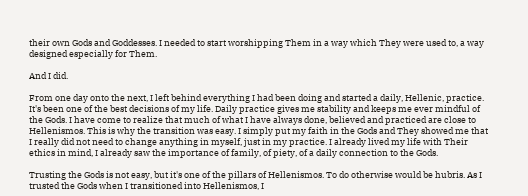their own Gods and Goddesses. I needed to start worshipping Them in a way which They were used to, a way designed especially for Them.

And I did.

From one day onto the next, I left behind everything I had been doing and started a daily, Hellenic, practice. It's been one of the best decisions of my life. Daily practice gives me stability and keeps me ever mindful of the Gods. I have come to realize that much of what I have always done, believed and practiced are close to Hellenismos. This is why the transition was easy. I simply put my faith in the Gods and They showed me that I really did not need to change anything in myself, just in my practice. I already lived my life with Their ethics in mind, I already saw the importance of family, of piety, of a daily connection to the Gods.

Trusting the Gods is not easy, but it's one of the pillars of Hellenismos. To do otherwise would be hubris. As I trusted the Gods when I transitioned into Hellenismos, I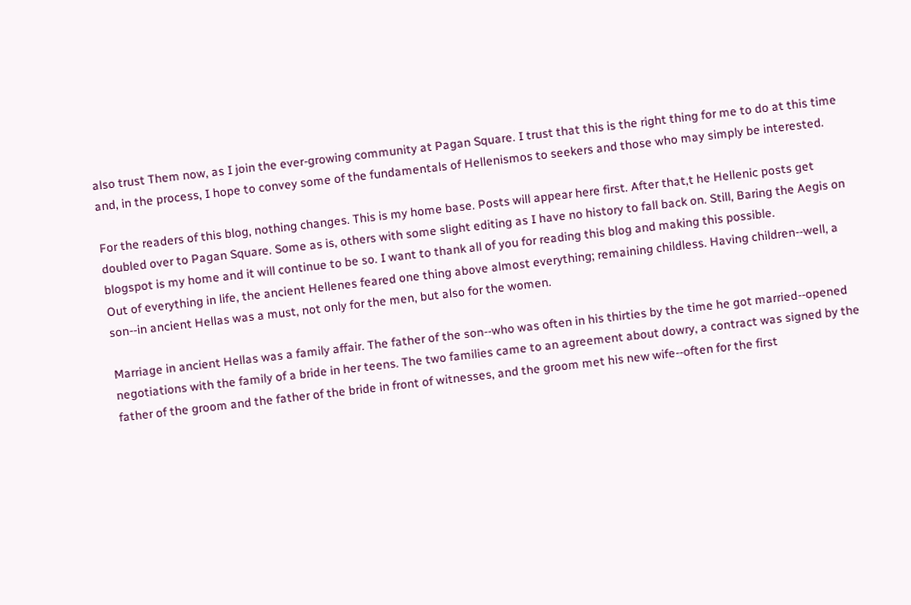also trust Them now, as I join the ever-growing community at Pagan Square. I trust that this is the right thing for me to do at this time and, in the process, I hope to convey some of the fundamentals of Hellenismos to seekers and those who may simply be interested.

For the readers of this blog, nothing changes. This is my home base. Posts will appear here first. After that,t he Hellenic posts get doubled over to Pagan Square. Some as is, others with some slight editing as I have no history to fall back on. Still, Baring the Aegis on blogspot is my home and it will continue to be so. I want to thank all of you for reading this blog and making this possible.
Out of everything in life, the ancient Hellenes feared one thing above almost everything; remaining childless. Having children--well, a son--in ancient Hellas was a must, not only for the men, but also for the women.

Marriage in ancient Hellas was a family affair. The father of the son--who was often in his thirties by the time he got married--opened negotiations with the family of a bride in her teens. The two families came to an agreement about dowry, a contract was signed by the father of the groom and the father of the bride in front of witnesses, and the groom met his new wife--often for the first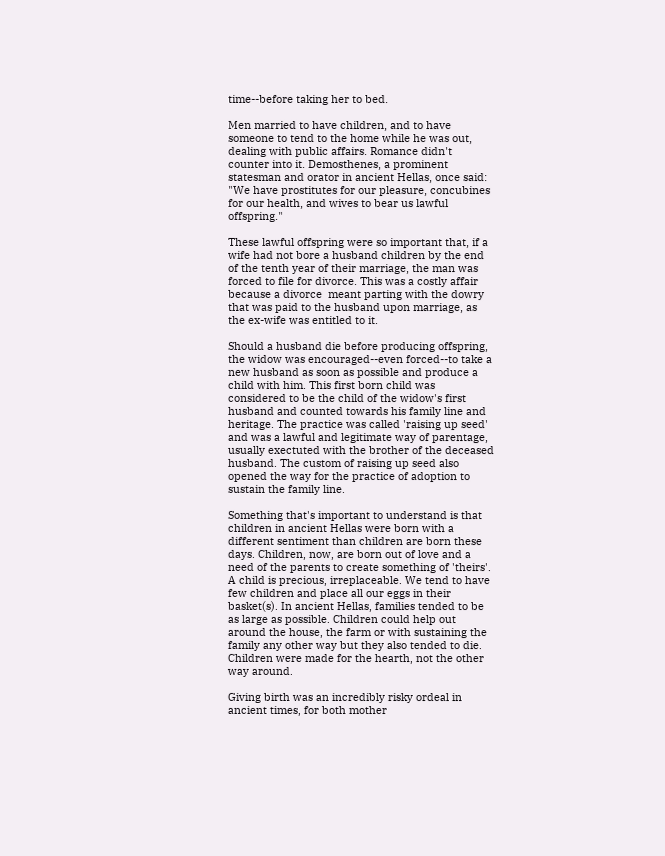time--before taking her to bed.

Men married to have children, and to have someone to tend to the home while he was out, dealing with public affairs. Romance didn't counter into it. Demosthenes, a prominent statesman and orator in ancient Hellas, once said: "We have prostitutes for our pleasure, concubines for our health, and wives to bear us lawful offspring."

These lawful offspring were so important that, if a wife had not bore a husband children by the end of the tenth year of their marriage, the man was forced to file for divorce. This was a costly affair because a divorce  meant parting with the dowry that was paid to the husband upon marriage, as the ex-wife was entitled to it.

Should a husband die before producing offspring, the widow was encouraged--even forced--to take a new husband as soon as possible and produce a child with him. This first born child was considered to be the child of the widow's first husband and counted towards his family line and heritage. The practice was called 'raising up seed' and was a lawful and legitimate way of parentage, usually exectuted with the brother of the deceased husband. The custom of raising up seed also opened the way for the practice of adoption to sustain the family line.

Something that's important to understand is that children in ancient Hellas were born with a different sentiment than children are born these days. Children, now, are born out of love and a need of the parents to create something of 'theirs'. A child is precious, irreplaceable. We tend to have few children and place all our eggs in their basket(s). In ancient Hellas, families tended to be as large as possible. Children could help out around the house, the farm or with sustaining the family any other way but they also tended to die. Children were made for the hearth, not the other way around.

Giving birth was an incredibly risky ordeal in ancient times, for both mother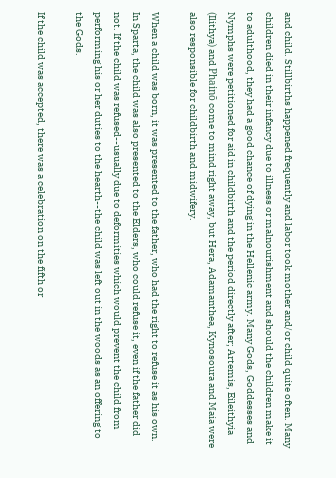and child. Stillbirths happened frequently and labor took mother and/or child quite often. Many children died in their infancy due to illness or malnourishment and should the children make it to adulthood, they had a good chance of dying in the Hellenic army. Many Gods, Goddesses and Nymphs were petitioned for aid in childbirth and the period directly after; Artemis, Eileithyia (Ilithya) and Phainō come to mind right away, but Hera, Adamanthea, Kynosoura and Maia were also responsible for childbirth and midwifery.

When a child was born, it was presented to the father, who had the right to refuse it as his own. In Sparta, the child was also presented to the Elders, who could refuse it, even if the father did not. If the child was refused--usually due to deformities which would prevent the child from performing his or her duties to the hearth--the child was left out in the woods as an offering to the Gods.

If the child was accepted, there was a celebration on the fifth or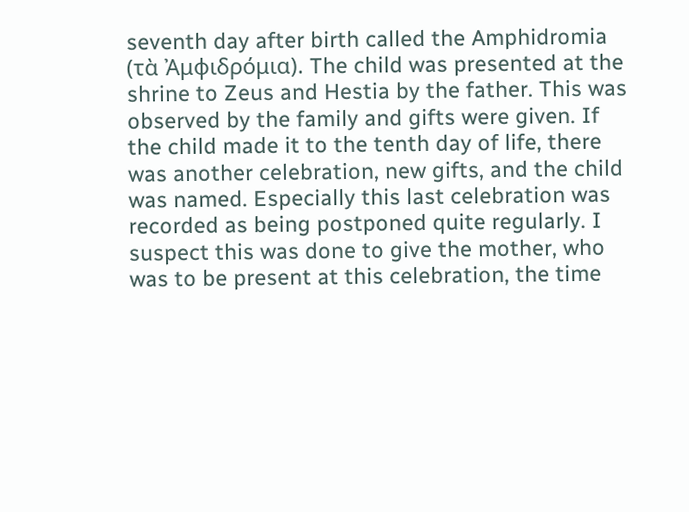seventh day after birth called the Amphidromia (τὰ Ἀμφιδρόμια). The child was presented at the shrine to Zeus and Hestia by the father. This was observed by the family and gifts were given. If the child made it to the tenth day of life, there was another celebration, new gifts, and the child was named. Especially this last celebration was recorded as being postponed quite regularly. I suspect this was done to give the mother, who was to be present at this celebration, the time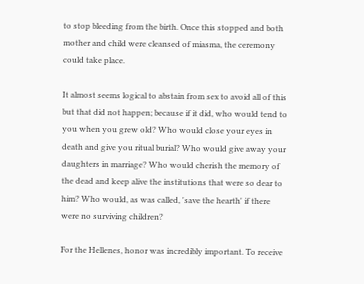to stop bleeding from the birth. Once this stopped and both mother and child were cleansed of miasma, the ceremony could take place.

It almost seems logical to abstain from sex to avoid all of this but that did not happen; because if it did, who would tend to you when you grew old? Who would close your eyes in death and give you ritual burial? Who would give away your daughters in marriage? Who would cherish the memory of the dead and keep alive the institutions that were so dear to him? Who would, as was called, 'save the hearth' if there were no surviving children?

For the Hellenes, honor was incredibly important. To receive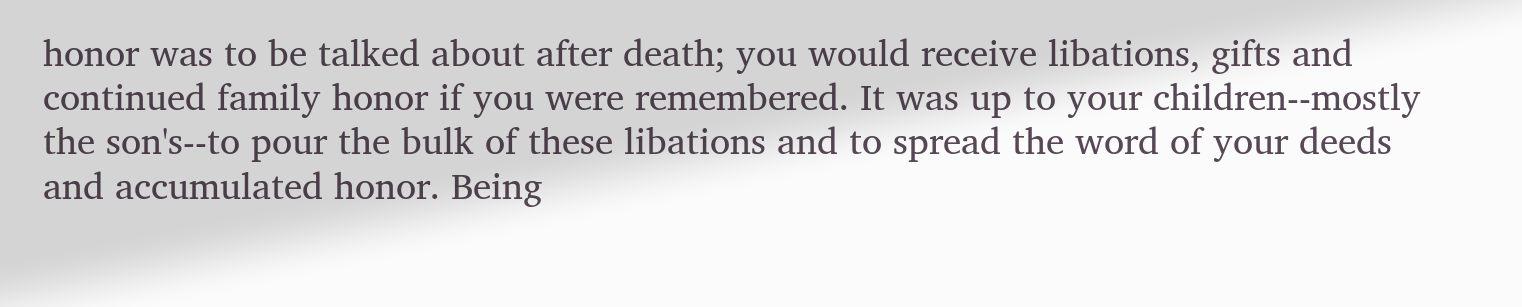honor was to be talked about after death; you would receive libations, gifts and continued family honor if you were remembered. It was up to your children--mostly the son's--to pour the bulk of these libations and to spread the word of your deeds and accumulated honor. Being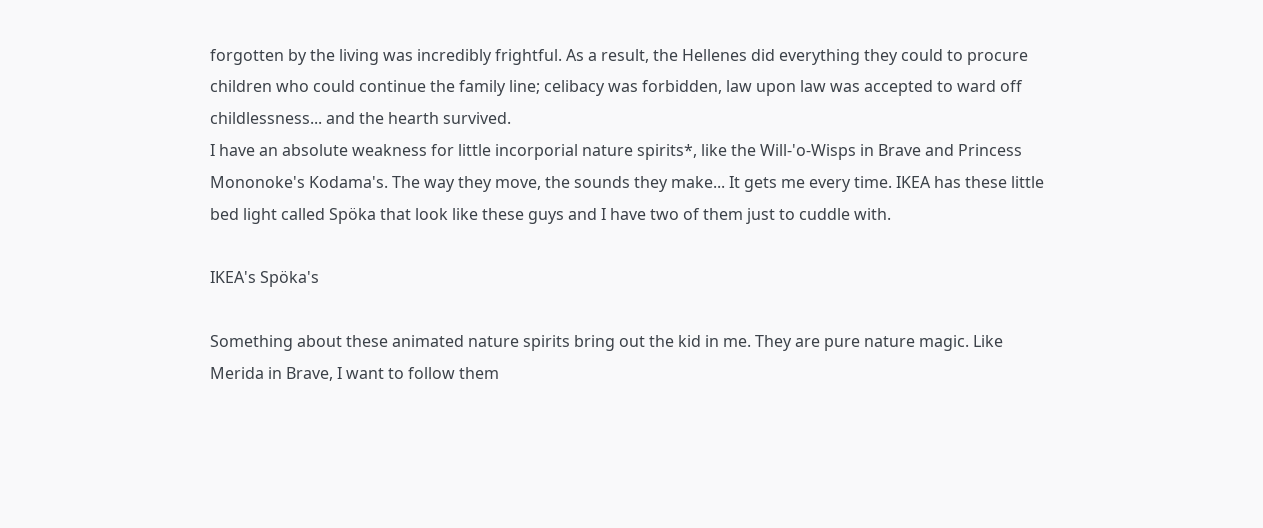forgotten by the living was incredibly frightful. As a result, the Hellenes did everything they could to procure children who could continue the family line; celibacy was forbidden, law upon law was accepted to ward off childlessness... and the hearth survived.
I have an absolute weakness for little incorporial nature spirits*, like the Will-'o-Wisps in Brave and Princess Mononoke's Kodama's. The way they move, the sounds they make... It gets me every time. IKEA has these little bed light called Spöka that look like these guys and I have two of them just to cuddle with.

IKEA's Spöka's

Something about these animated nature spirits bring out the kid in me. They are pure nature magic. Like Merida in Brave, I want to follow them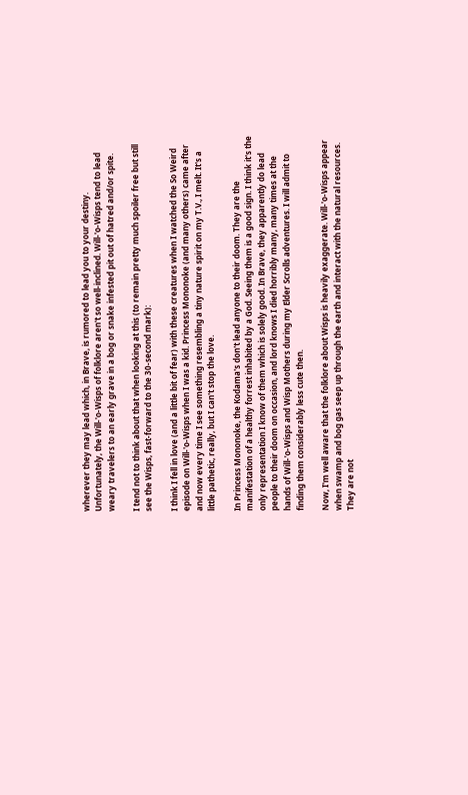wherever they may lead which, in Brave, is rumored to lead you to your destiny. Unfortunately, the Will-'o-Wisps of folklore aren't so well-inclined. Will-'o-Wisps tend to lead weary travelers to an early grave in a bog or snake infested pit out of hatred and/or spite.

I tend not to think about that when looking at this (to remain pretty much spoiler free but still see the Wisps, fast-forward to the 30-second mark):

I think I fell in love (and a little bit of fear) with these creatures when I watched the So Weird episode on Will-'o-Wisps when I was a kid. Princess Mononoke (and many others) came after and now every time I see something resembling a tiny nature spirit on my T.V., I melt. It's a little pathetic, really, but I can't stop the love.

In Princess Mononoke, the Kodama's don't lead anyone to their doom. They are the manifestation of a healthy forrest inhabited by a God. Seeing them is a good sign. I think it's the only representation I know of them which is solely good. In Brave, they apparently do lead people to their doom on occasion, and lord knows I died horribly many, many times at the hands of Will-'o-Wisps and Wisp Mothers during my Elder Scrolls adventures. I will admit to finding them considerably less cute then.

Now, I'm well aware that the folklore about Wisps is heavily exaggerate. Will-'o-Wisps appear when swamp and bog gas seep up through the earth and interact with the natural resources. They are not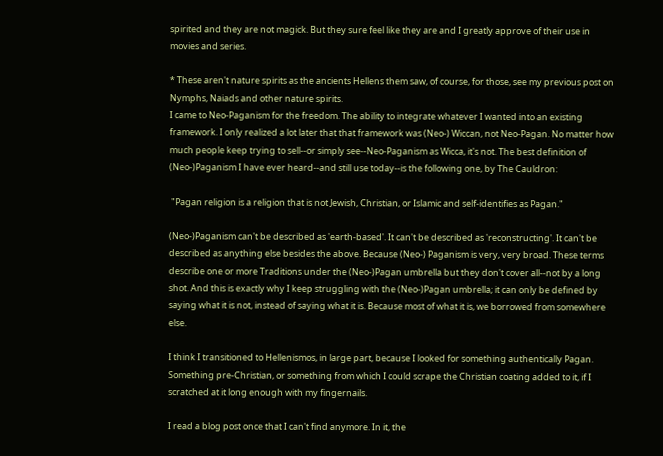spirited and they are not magick. But they sure feel like they are and I greatly approve of their use in movies and series.

* These aren't nature spirits as the ancients Hellens them saw, of course, for those, see my previous post on Nymphs, Naiads and other nature spirits.
I came to Neo-Paganism for the freedom. The ability to integrate whatever I wanted into an existing framework. I only realized a lot later that that framework was (Neo-) Wiccan, not Neo-Pagan. No matter how much people keep trying to sell--or simply see--Neo-Paganism as Wicca, it's not. The best definition of (Neo-)Paganism I have ever heard--and still use today--is the following one, by The Cauldron:

 "Pagan religion is a religion that is not Jewish, Christian, or Islamic and self-identifies as Pagan."

(Neo-)Paganism can't be described as 'earth-based'. It can't be described as 'reconstructing'. It can't be described as anything else besides the above. Because (Neo-) Paganism is very, very broad. These terms describe one or more Traditions under the (Neo-)Pagan umbrella but they don't cover all--not by a long shot. And this is exactly why I keep struggling with the (Neo-)Pagan umbrella; it can only be defined by saying what it is not, instead of saying what it is. Because most of what it is, we borrowed from somewhere else.

I think I transitioned to Hellenismos, in large part, because I looked for something authentically Pagan. Something pre-Christian, or something from which I could scrape the Christian coating added to it, if I scratched at it long enough with my fingernails.

I read a blog post once that I can't find anymore. In it, the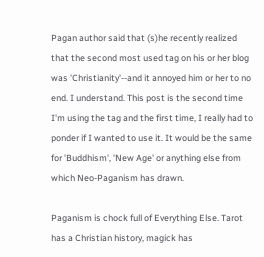Pagan author said that (s)he recently realized that the second most used tag on his or her blog was 'Christianity'--and it annoyed him or her to no end. I understand. This post is the second time I'm using the tag and the first time, I really had to ponder if I wanted to use it. It would be the same for 'Buddhism', 'New Age' or anything else from which Neo-Paganism has drawn.

Paganism is chock full of Everything Else. Tarot has a Christian history, magick has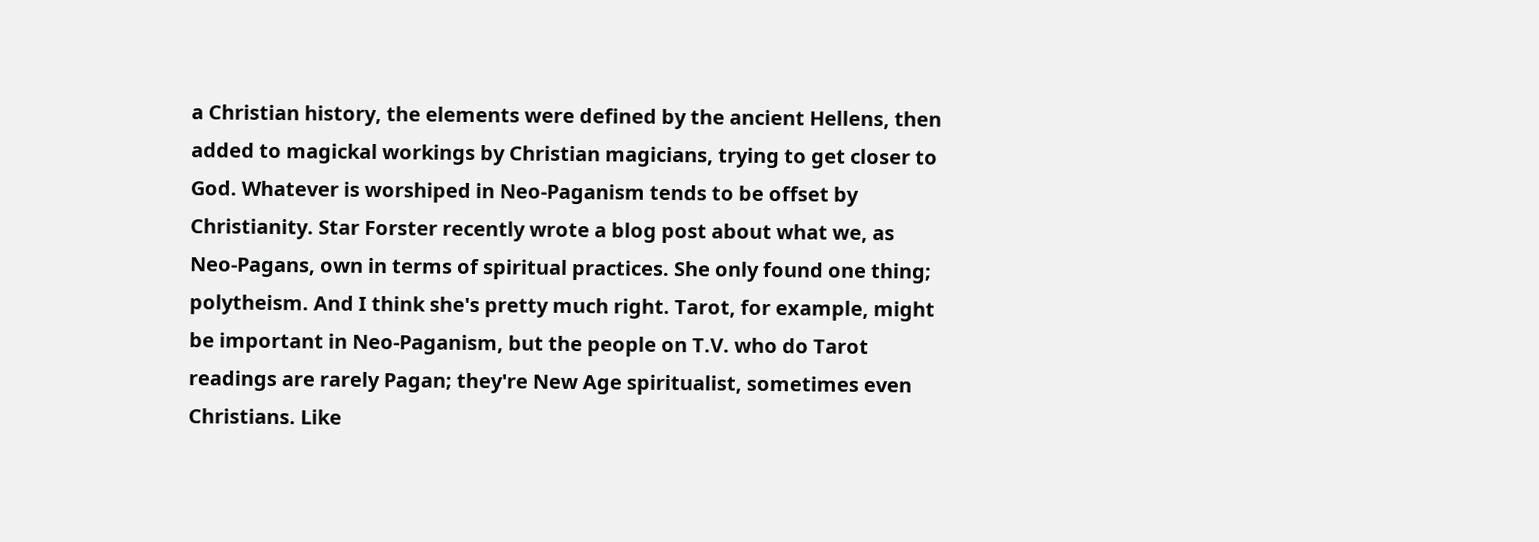a Christian history, the elements were defined by the ancient Hellens, then added to magickal workings by Christian magicians, trying to get closer to God. Whatever is worshiped in Neo-Paganism tends to be offset by Christianity. Star Forster recently wrote a blog post about what we, as Neo-Pagans, own in terms of spiritual practices. She only found one thing; polytheism. And I think she's pretty much right. Tarot, for example, might be important in Neo-Paganism, but the people on T.V. who do Tarot readings are rarely Pagan; they're New Age spiritualist, sometimes even Christians. Like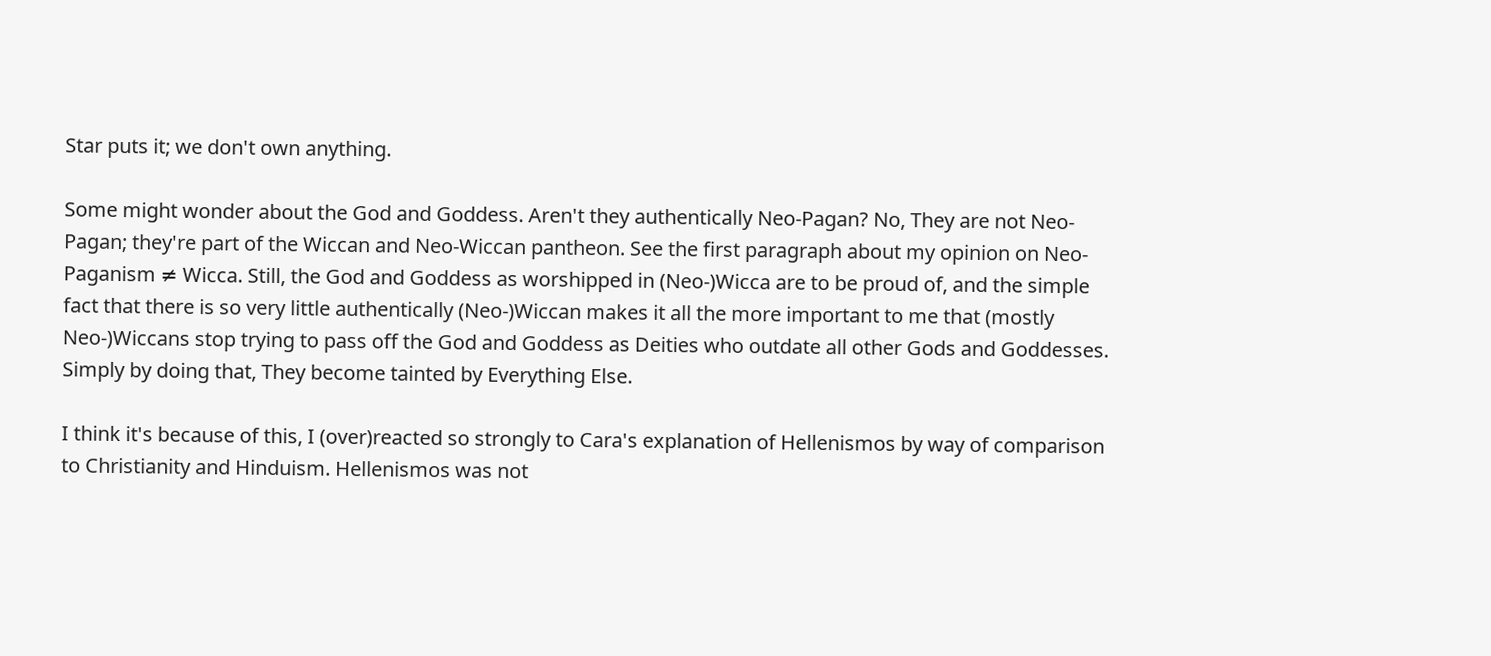Star puts it; we don't own anything.

Some might wonder about the God and Goddess. Aren't they authentically Neo-Pagan? No, They are not Neo-Pagan; they're part of the Wiccan and Neo-Wiccan pantheon. See the first paragraph about my opinion on Neo-Paganism ≠ Wicca. Still, the God and Goddess as worshipped in (Neo-)Wicca are to be proud of, and the simple fact that there is so very little authentically (Neo-)Wiccan makes it all the more important to me that (mostly Neo-)Wiccans stop trying to pass off the God and Goddess as Deities who outdate all other Gods and Goddesses. Simply by doing that, They become tainted by Everything Else.

I think it's because of this, I (over)reacted so strongly to Cara's explanation of Hellenismos by way of comparison to Christianity and Hinduism. Hellenismos was not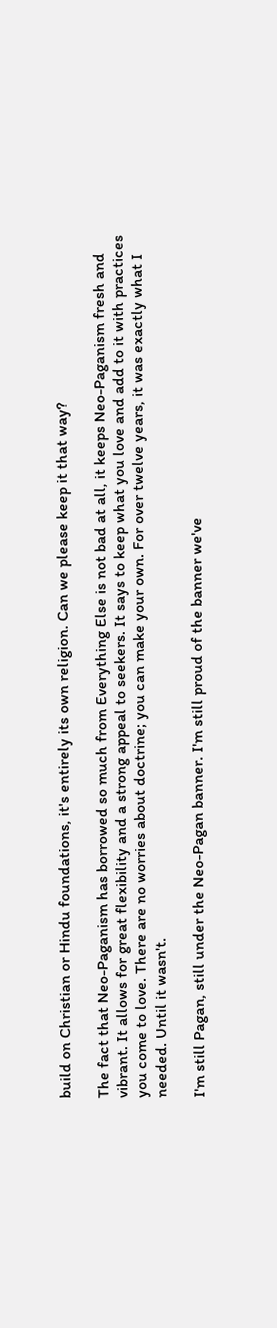build on Christian or Hindu foundations, it's entirely its own religion. Can we please keep it that way?

The fact that Neo-Paganism has borrowed so much from Everything Else is not bad at all, it keeps Neo-Paganism fresh and vibrant. It allows for great flexibility and a strong appeal to seekers. It says to keep what you love and add to it with practices you come to love. There are no worries about doctrine; you can make your own. For over twelve years, it was exactly what I needed. Until it wasn't.

I'm still Pagan, still under the Neo-Pagan banner. I'm still proud of the banner we've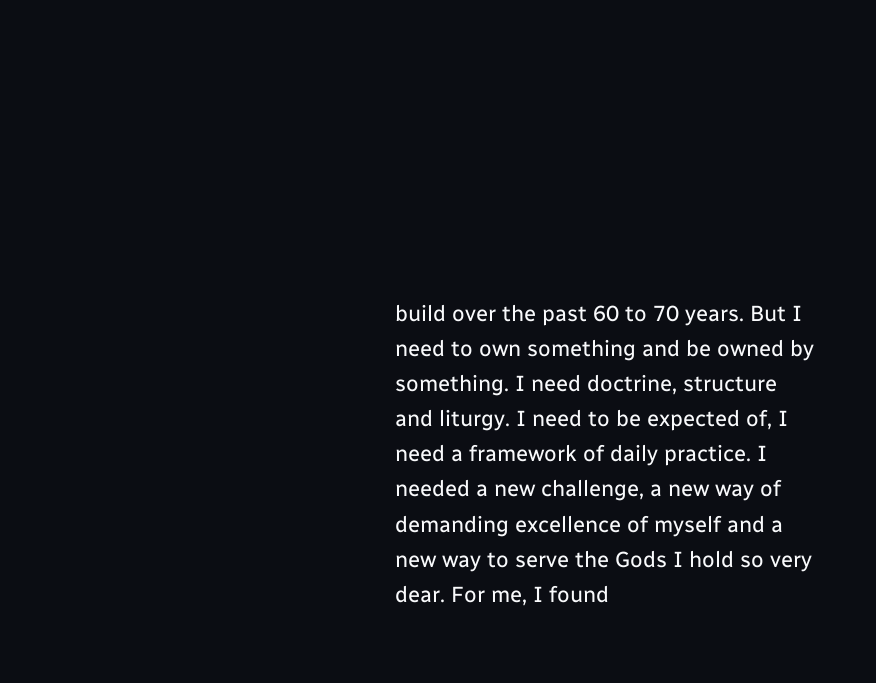build over the past 60 to 70 years. But I need to own something and be owned by something. I need doctrine, structure and liturgy. I need to be expected of, I need a framework of daily practice. I needed a new challenge, a new way of demanding excellence of myself and a new way to serve the Gods I hold so very dear. For me, I found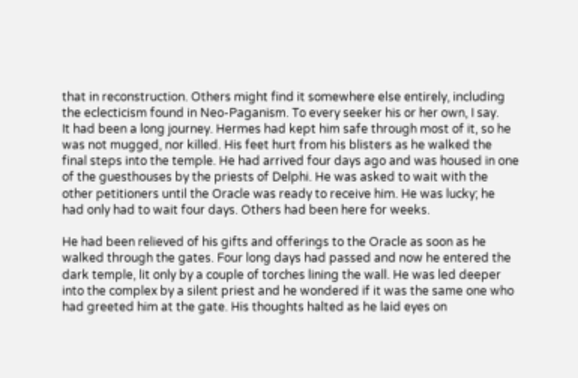that in reconstruction. Others might find it somewhere else entirely, including the eclecticism found in Neo-Paganism. To every seeker his or her own, I say.
It had been a long journey. Hermes had kept him safe through most of it, so he was not mugged, nor killed. His feet hurt from his blisters as he walked the final steps into the temple. He had arrived four days ago and was housed in one of the guesthouses by the priests of Delphi. He was asked to wait with the other petitioners until the Oracle was ready to receive him. He was lucky; he had only had to wait four days. Others had been here for weeks.

He had been relieved of his gifts and offerings to the Oracle as soon as he walked through the gates. Four long days had passed and now he entered the dark temple, lit only by a couple of torches lining the wall. He was led deeper into the complex by a silent priest and he wondered if it was the same one who had greeted him at the gate. His thoughts halted as he laid eyes on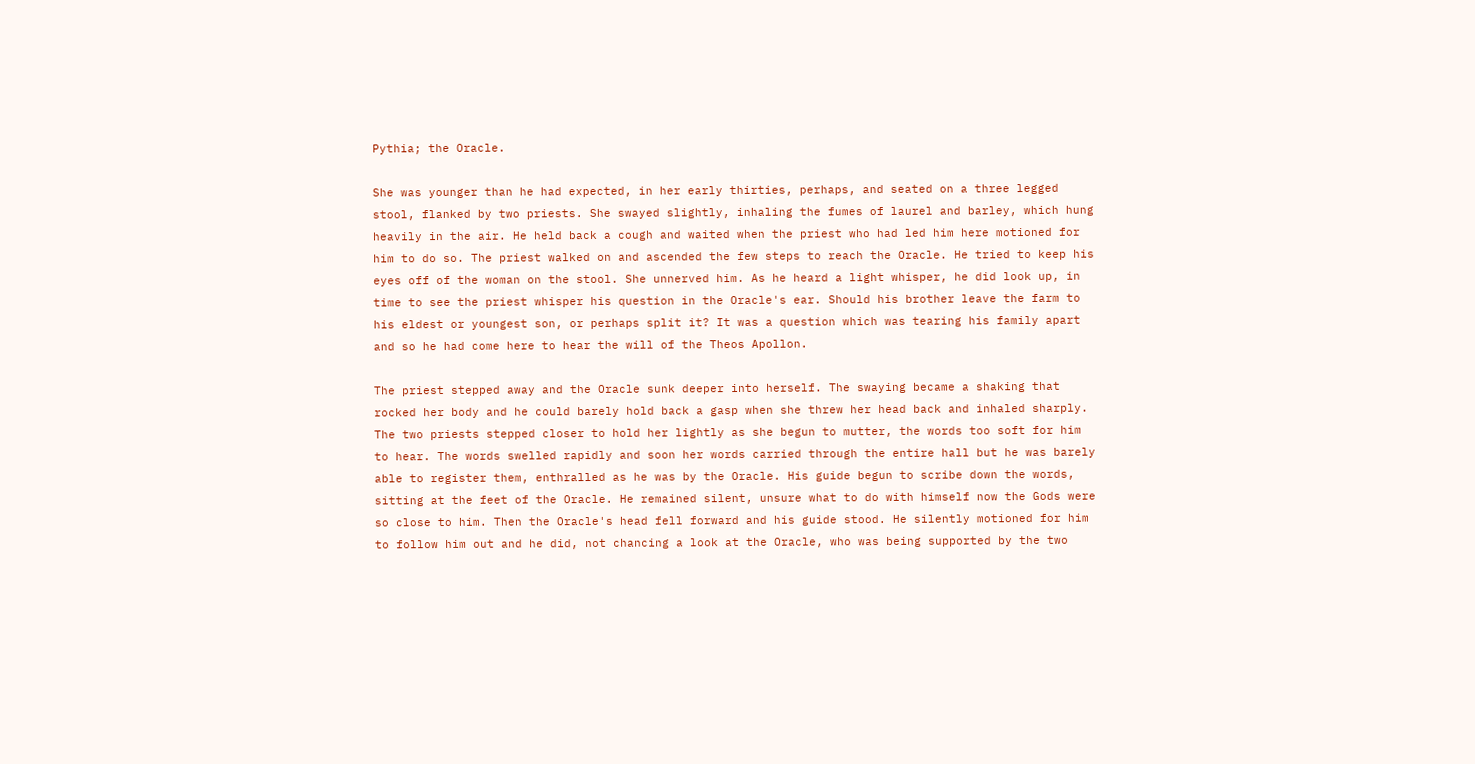Pythia; the Oracle.

She was younger than he had expected, in her early thirties, perhaps, and seated on a three legged stool, flanked by two priests. She swayed slightly, inhaling the fumes of laurel and barley, which hung heavily in the air. He held back a cough and waited when the priest who had led him here motioned for him to do so. The priest walked on and ascended the few steps to reach the Oracle. He tried to keep his eyes off of the woman on the stool. She unnerved him. As he heard a light whisper, he did look up, in time to see the priest whisper his question in the Oracle's ear. Should his brother leave the farm to his eldest or youngest son, or perhaps split it? It was a question which was tearing his family apart and so he had come here to hear the will of the Theos Apollon.

The priest stepped away and the Oracle sunk deeper into herself. The swaying became a shaking that rocked her body and he could barely hold back a gasp when she threw her head back and inhaled sharply. The two priests stepped closer to hold her lightly as she begun to mutter, the words too soft for him to hear. The words swelled rapidly and soon her words carried through the entire hall but he was barely able to register them, enthralled as he was by the Oracle. His guide begun to scribe down the words, sitting at the feet of the Oracle. He remained silent, unsure what to do with himself now the Gods were so close to him. Then the Oracle's head fell forward and his guide stood. He silently motioned for him to follow him out and he did, not chancing a look at the Oracle, who was being supported by the two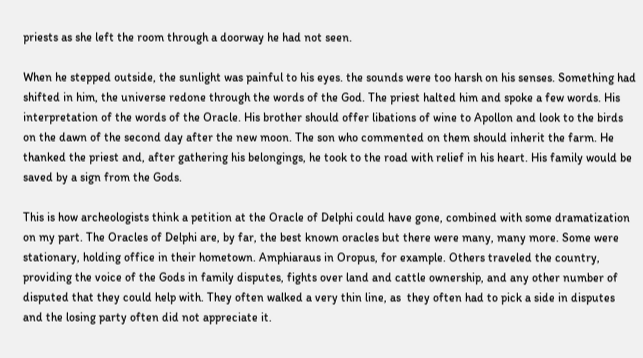priests as she left the room through a doorway he had not seen.

When he stepped outside, the sunlight was painful to his eyes. the sounds were too harsh on his senses. Something had shifted in him, the universe redone through the words of the God. The priest halted him and spoke a few words. His interpretation of the words of the Oracle. His brother should offer libations of wine to Apollon and look to the birds on the dawn of the second day after the new moon. The son who commented on them should inherit the farm. He thanked the priest and, after gathering his belongings, he took to the road with relief in his heart. His family would be saved by a sign from the Gods.

This is how archeologists think a petition at the Oracle of Delphi could have gone, combined with some dramatization on my part. The Oracles of Delphi are, by far, the best known oracles but there were many, many more. Some were stationary, holding office in their hometown. Amphiaraus in Oropus, for example. Others traveled the country, providing the voice of the Gods in family disputes, fights over land and cattle ownership, and any other number of disputed that they could help with. They often walked a very thin line, as  they often had to pick a side in disputes and the losing party often did not appreciate it.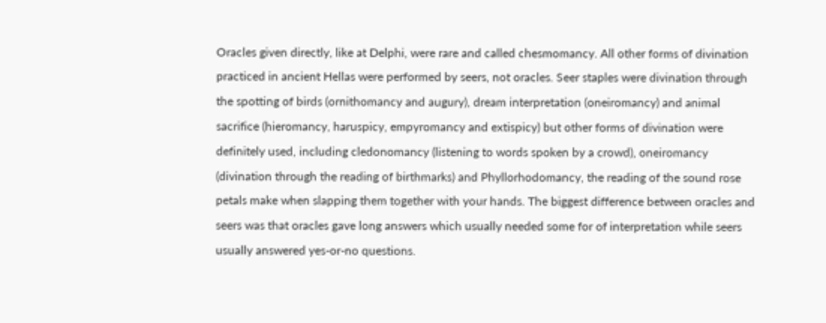Oracles given directly, like at Delphi, were rare and called chesmomancy. All other forms of divination practiced in ancient Hellas were performed by seers, not oracles. Seer staples were divination through the spotting of birds (ornithomancy and augury), dream interpretation (oneiromancy) and animal sacrifice (hieromancy, haruspicy, empyromancy and extispicy) but other forms of divination were definitely used, including cledonomancy (listening to words spoken by a crowd), oneiromancy (divination through the reading of birthmarks) and Phyllorhodomancy, the reading of the sound rose petals make when slapping them together with your hands. The biggest difference between oracles and seers was that oracles gave long answers which usually needed some for of interpretation while seers usually answered yes-or-no questions.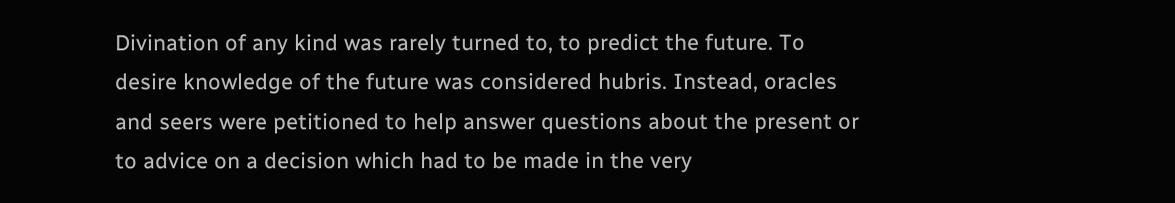Divination of any kind was rarely turned to, to predict the future. To desire knowledge of the future was considered hubris. Instead, oracles and seers were petitioned to help answer questions about the present or to advice on a decision which had to be made in the very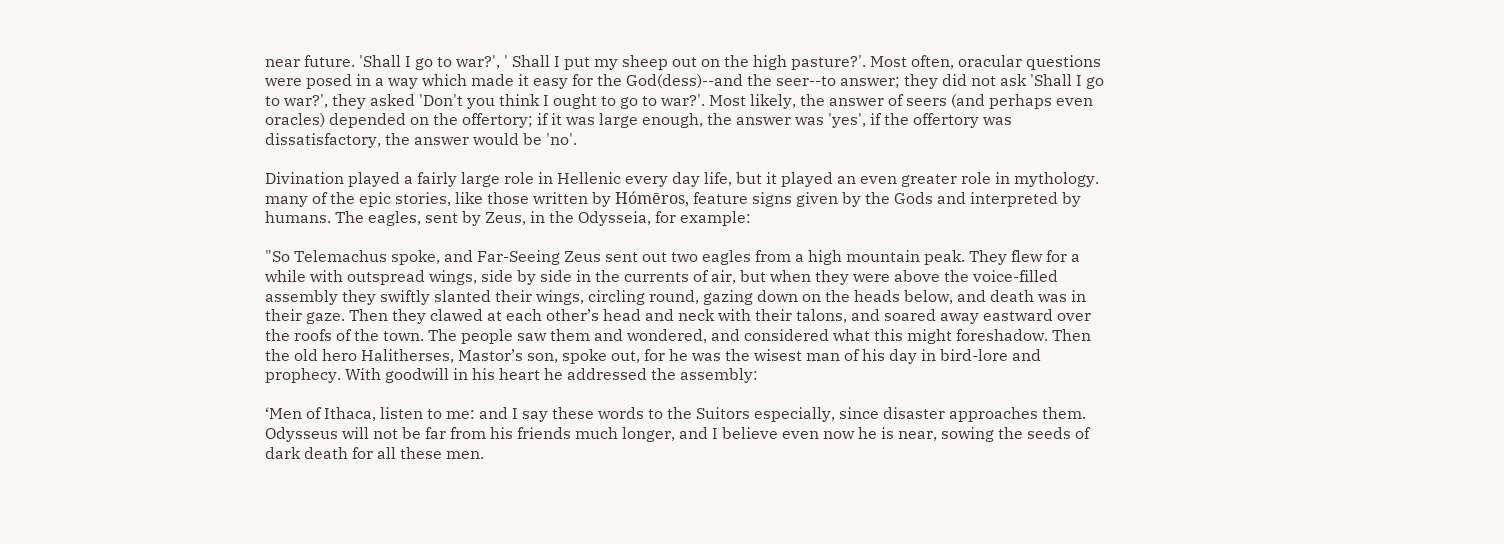near future. 'Shall I go to war?', ' Shall I put my sheep out on the high pasture?'. Most often, oracular questions were posed in a way which made it easy for the God(dess)--and the seer--to answer; they did not ask 'Shall I go to war?', they asked 'Don't you think I ought to go to war?'. Most likely, the answer of seers (and perhaps even oracles) depended on the offertory; if it was large enough, the answer was 'yes', if the offertory was dissatisfactory, the answer would be 'no'.

Divination played a fairly large role in Hellenic every day life, but it played an even greater role in mythology. many of the epic stories, like those written by Hómēros, feature signs given by the Gods and interpreted by humans. The eagles, sent by Zeus, in the Odysseia, for example:

"So Telemachus spoke, and Far-Seeing Zeus sent out two eagles from a high mountain peak. They flew for a while with outspread wings, side by side in the currents of air, but when they were above the voice-filled assembly they swiftly slanted their wings, circling round, gazing down on the heads below, and death was in their gaze. Then they clawed at each other’s head and neck with their talons, and soared away eastward over the roofs of the town. The people saw them and wondered, and considered what this might foreshadow. Then the old hero Halitherses, Mastor’s son, spoke out, for he was the wisest man of his day in bird-lore and prophecy. With goodwill in his heart he addressed the assembly:

‘Men of Ithaca, listen to me: and I say these words to the Suitors especially, since disaster approaches them. Odysseus will not be far from his friends much longer, and I believe even now he is near, sowing the seeds of dark death for all these men.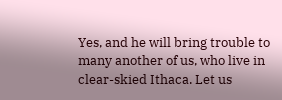Yes, and he will bring trouble to many another of us, who live in clear-skied Ithaca. Let us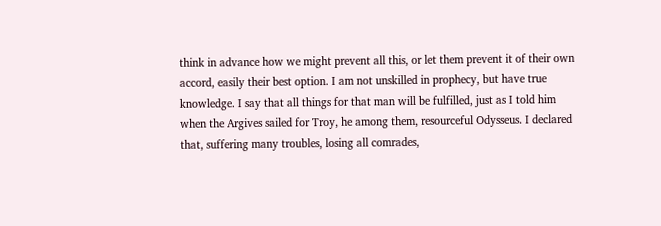think in advance how we might prevent all this, or let them prevent it of their own accord, easily their best option. I am not unskilled in prophecy, but have true knowledge. I say that all things for that man will be fulfilled, just as I told him when the Argives sailed for Troy, he among them, resourceful Odysseus. I declared that, suffering many troubles, losing all comrades,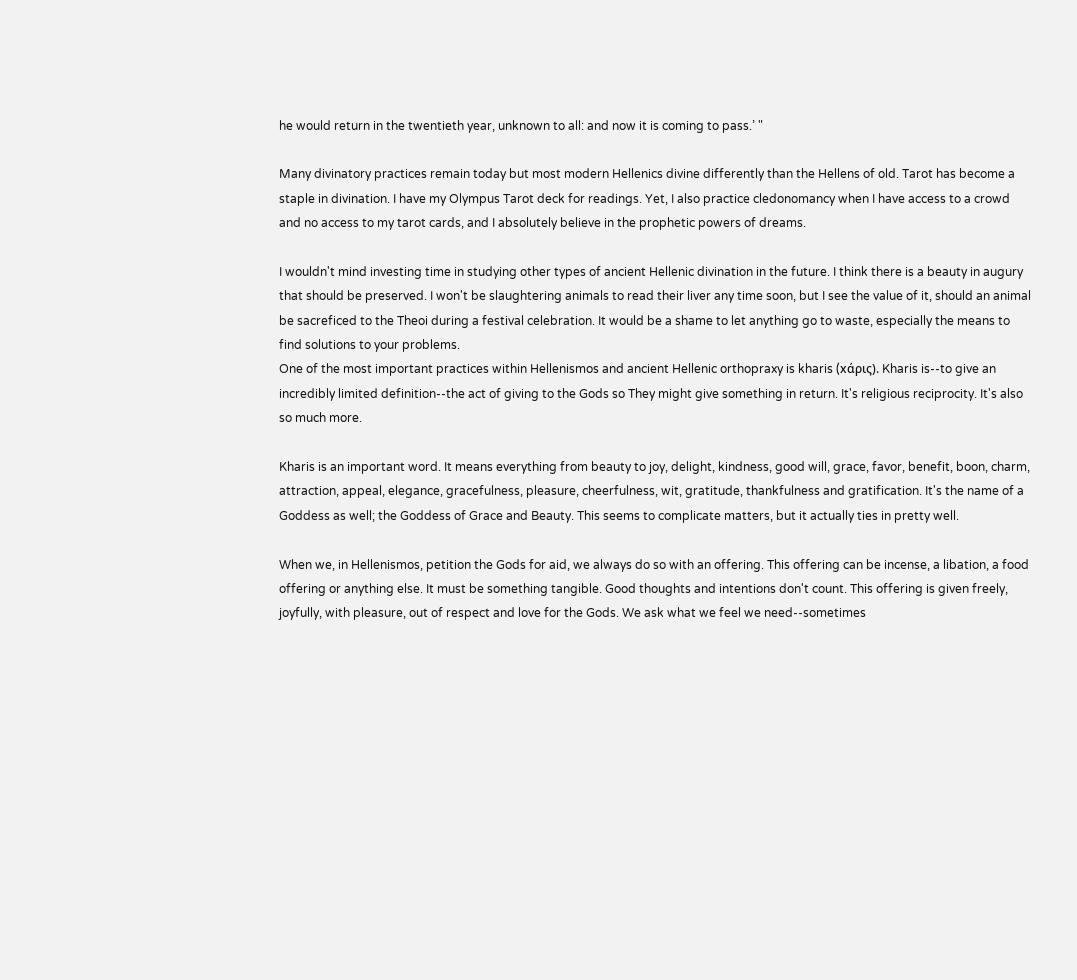he would return in the twentieth year, unknown to all: and now it is coming to pass.’ "

Many divinatory practices remain today but most modern Hellenics divine differently than the Hellens of old. Tarot has become a staple in divination. I have my Olympus Tarot deck for readings. Yet, I also practice cledonomancy when I have access to a crowd and no access to my tarot cards, and I absolutely believe in the prophetic powers of dreams.

I wouldn't mind investing time in studying other types of ancient Hellenic divination in the future. I think there is a beauty in augury that should be preserved. I won't be slaughtering animals to read their liver any time soon, but I see the value of it, should an animal be sacreficed to the Theoi during a festival celebration. It would be a shame to let anything go to waste, especially the means to find solutions to your problems.
One of the most important practices within Hellenismos and ancient Hellenic orthopraxy is kharis (xάρις). Kharis is--to give an incredibly limited definition--the act of giving to the Gods so They might give something in return. It's religious reciprocity. It's also so much more.

Kharis is an important word. It means everything from beauty to joy, delight, kindness, good will, grace, favor, benefit, boon, charm, attraction, appeal, elegance, gracefulness, pleasure, cheerfulness, wit, gratitude, thankfulness and gratification. It's the name of a Goddess as well; the Goddess of Grace and Beauty. This seems to complicate matters, but it actually ties in pretty well.

When we, in Hellenismos, petition the Gods for aid, we always do so with an offering. This offering can be incense, a libation, a food offering or anything else. It must be something tangible. Good thoughts and intentions don't count. This offering is given freely, joyfully, with pleasure, out of respect and love for the Gods. We ask what we feel we need--sometimes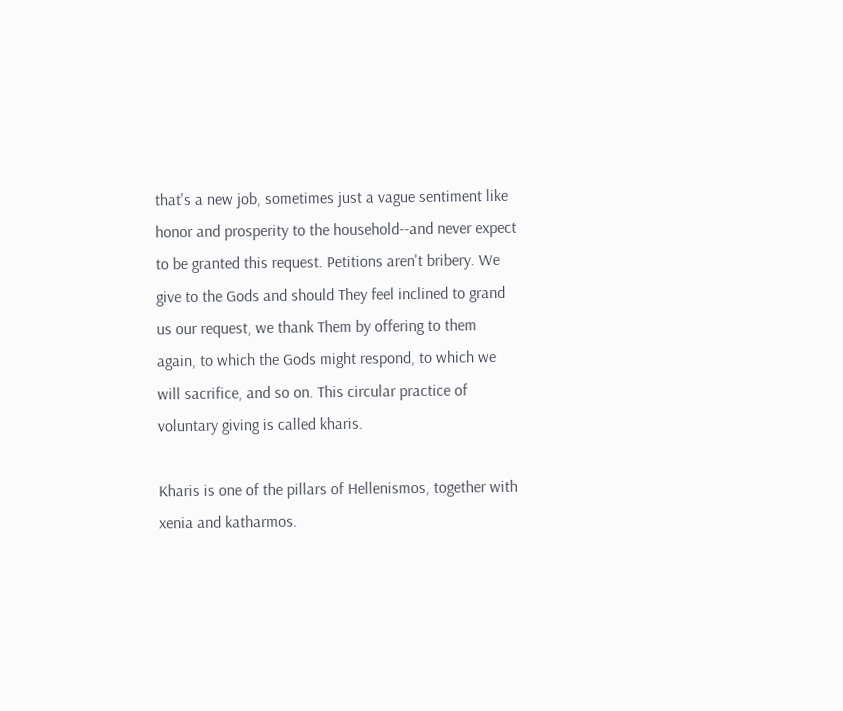that's a new job, sometimes just a vague sentiment like honor and prosperity to the household--and never expect to be granted this request. Petitions aren't bribery. We give to the Gods and should They feel inclined to grand us our request, we thank Them by offering to them again, to which the Gods might respond, to which we will sacrifice, and so on. This circular practice of voluntary giving is called kharis.

Kharis is one of the pillars of Hellenismos, together with xenia and katharmos.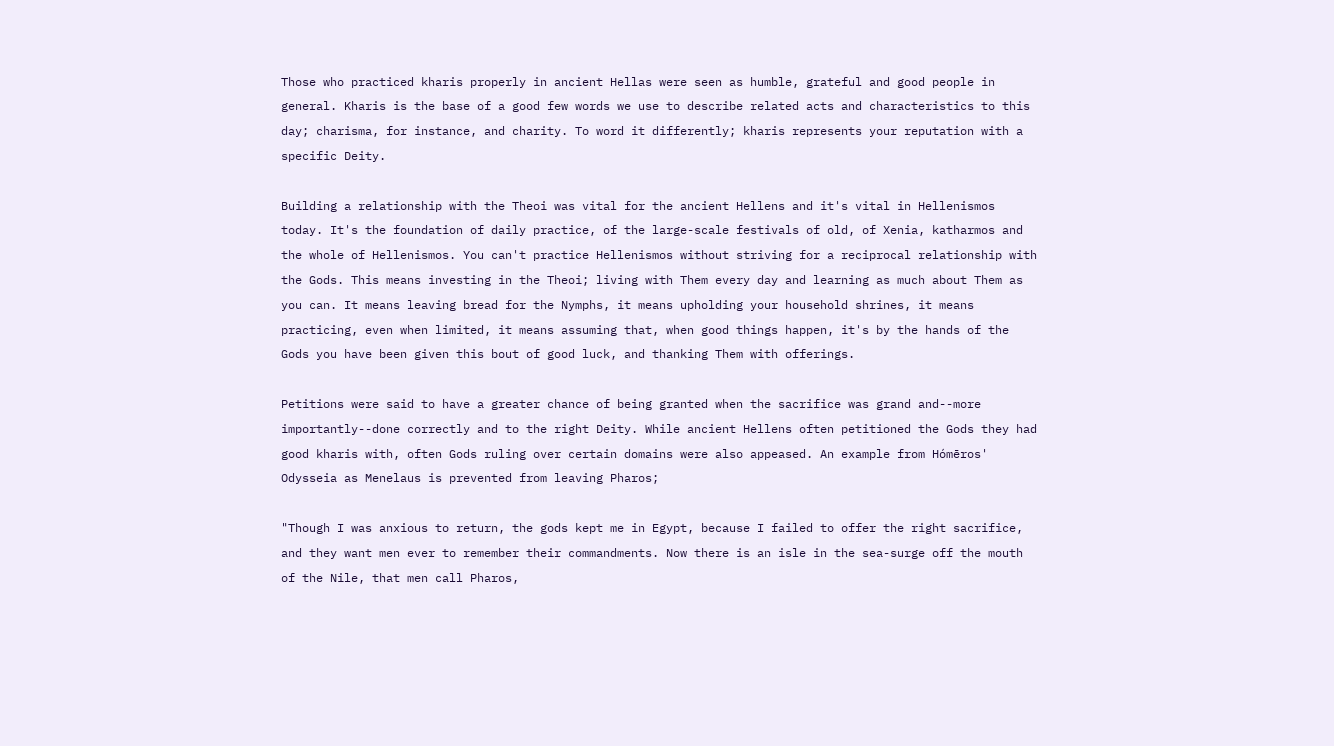Those who practiced kharis properly in ancient Hellas were seen as humble, grateful and good people in general. Kharis is the base of a good few words we use to describe related acts and characteristics to this day; charisma, for instance, and charity. To word it differently; kharis represents your reputation with a specific Deity.

Building a relationship with the Theoi was vital for the ancient Hellens and it's vital in Hellenismos today. It's the foundation of daily practice, of the large-scale festivals of old, of Xenia, katharmos and the whole of Hellenismos. You can't practice Hellenismos without striving for a reciprocal relationship with the Gods. This means investing in the Theoi; living with Them every day and learning as much about Them as you can. It means leaving bread for the Nymphs, it means upholding your household shrines, it means practicing, even when limited, it means assuming that, when good things happen, it's by the hands of the Gods you have been given this bout of good luck, and thanking Them with offerings.

Petitions were said to have a greater chance of being granted when the sacrifice was grand and--more importantly--done correctly and to the right Deity. While ancient Hellens often petitioned the Gods they had good kharis with, often Gods ruling over certain domains were also appeased. An example from Hómēros' Odysseia as Menelaus is prevented from leaving Pharos;

"Though I was anxious to return, the gods kept me in Egypt, because I failed to offer the right sacrifice, and they want men ever to remember their commandments. Now there is an isle in the sea-surge off the mouth of the Nile, that men call Pharos,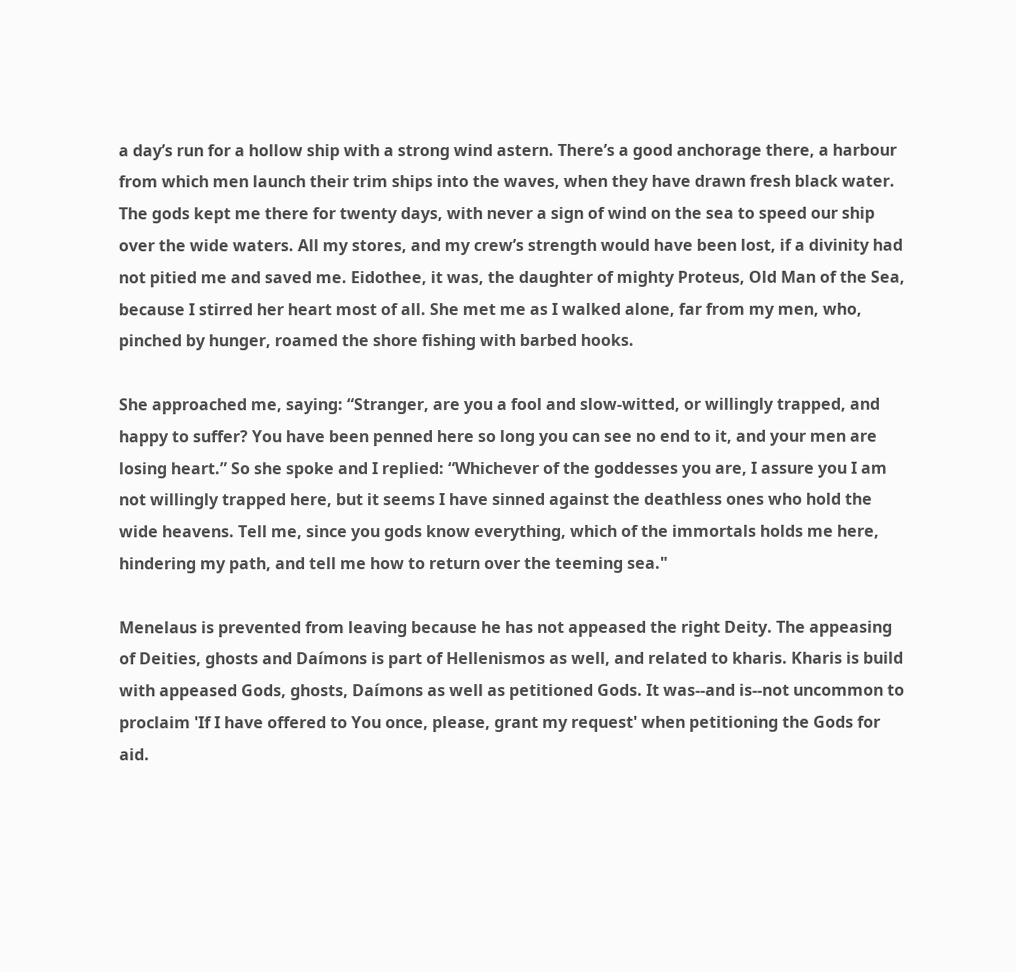a day’s run for a hollow ship with a strong wind astern. There’s a good anchorage there, a harbour from which men launch their trim ships into the waves, when they have drawn fresh black water. The gods kept me there for twenty days, with never a sign of wind on the sea to speed our ship over the wide waters. All my stores, and my crew’s strength would have been lost, if a divinity had not pitied me and saved me. Eidothee, it was, the daughter of mighty Proteus, Old Man of the Sea, because I stirred her heart most of all. She met me as I walked alone, far from my men, who, pinched by hunger, roamed the shore fishing with barbed hooks.

She approached me, saying: “Stranger, are you a fool and slow-witted, or willingly trapped, and happy to suffer? You have been penned here so long you can see no end to it, and your men are losing heart.” So she spoke and I replied: “Whichever of the goddesses you are, I assure you I am not willingly trapped here, but it seems I have sinned against the deathless ones who hold the wide heavens. Tell me, since you gods know everything, which of the immortals holds me here, hindering my path, and tell me how to return over the teeming sea."

Menelaus is prevented from leaving because he has not appeased the right Deity. The appeasing of Deities, ghosts and Daímons is part of Hellenismos as well, and related to kharis. Kharis is build with appeased Gods, ghosts, Daímons as well as petitioned Gods. It was--and is--not uncommon to proclaim 'If I have offered to You once, please, grant my request' when petitioning the Gods for aid.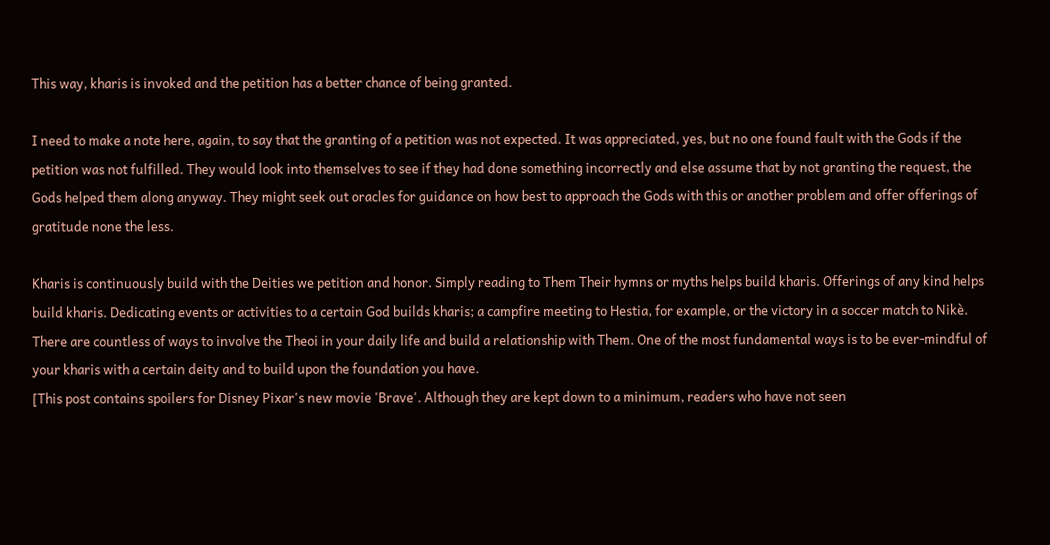This way, kharis is invoked and the petition has a better chance of being granted.

I need to make a note here, again, to say that the granting of a petition was not expected. It was appreciated, yes, but no one found fault with the Gods if the petition was not fulfilled. They would look into themselves to see if they had done something incorrectly and else assume that by not granting the request, the Gods helped them along anyway. They might seek out oracles for guidance on how best to approach the Gods with this or another problem and offer offerings of gratitude none the less.

Kharis is continuously build with the Deities we petition and honor. Simply reading to Them Their hymns or myths helps build kharis. Offerings of any kind helps build kharis. Dedicating events or activities to a certain God builds kharis; a campfire meeting to Hestia, for example, or the victory in a soccer match to Nikè. There are countless of ways to involve the Theoi in your daily life and build a relationship with Them. One of the most fundamental ways is to be ever-mindful of your kharis with a certain deity and to build upon the foundation you have.
[This post contains spoilers for Disney Pixar's new movie 'Brave'. Although they are kept down to a minimum, readers who have not seen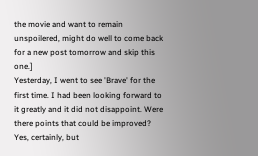the movie and want to remain unspoilered, might do well to come back for a new post tomorrow and skip this one.]
Yesterday, I went to see 'Brave' for the first time. I had been looking forward to it greatly and it did not disappoint. Were there points that could be improved? Yes, certainly, but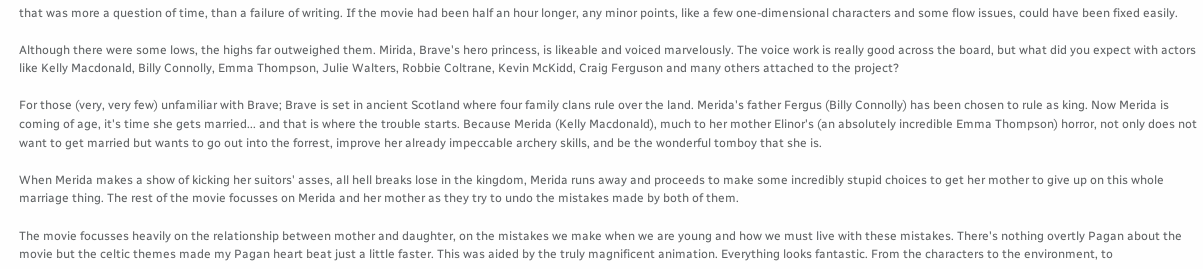that was more a question of time, than a failure of writing. If the movie had been half an hour longer, any minor points, like a few one-dimensional characters and some flow issues, could have been fixed easily.

Although there were some lows, the highs far outweighed them. Mirida, Brave's hero princess, is likeable and voiced marvelously. The voice work is really good across the board, but what did you expect with actors like Kelly Macdonald, Billy Connolly, Emma Thompson, Julie Walters, Robbie Coltrane, Kevin McKidd, Craig Ferguson and many others attached to the project?

For those (very, very few) unfamiliar with Brave; Brave is set in ancient Scotland where four family clans rule over the land. Merida's father Fergus (Billy Connolly) has been chosen to rule as king. Now Merida is coming of age, it's time she gets married... and that is where the trouble starts. Because Merida (Kelly Macdonald), much to her mother Elinor's (an absolutely incredible Emma Thompson) horror, not only does not want to get married but wants to go out into the forrest, improve her already impeccable archery skills, and be the wonderful tomboy that she is.

When Merida makes a show of kicking her suitors' asses, all hell breaks lose in the kingdom, Merida runs away and proceeds to make some incredibly stupid choices to get her mother to give up on this whole marriage thing. The rest of the movie focusses on Merida and her mother as they try to undo the mistakes made by both of them.

The movie focusses heavily on the relationship between mother and daughter, on the mistakes we make when we are young and how we must live with these mistakes. There's nothing overtly Pagan about the movie but the celtic themes made my Pagan heart beat just a little faster. This was aided by the truly magnificent animation. Everything looks fantastic. From the characters to the environment, to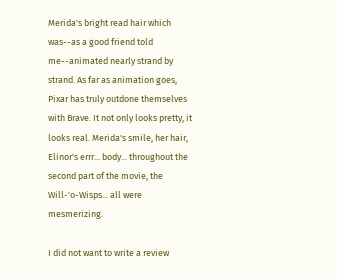Merida's bright read hair which was--as a good friend told me--animated nearly strand by strand. As far as animation goes, Pixar has truly outdone themselves with Brave. It not only looks pretty, it looks real. Merida's smile, her hair, Elinor's errr... body... throughout the second part of the movie, the Will-'o-Wisps... all were mesmerizing.

I did not want to write a review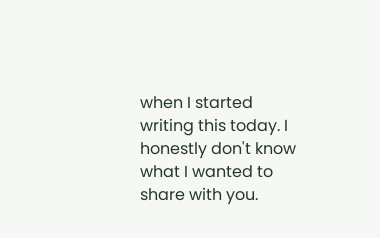when I started writing this today. I honestly don't know what I wanted to share with you.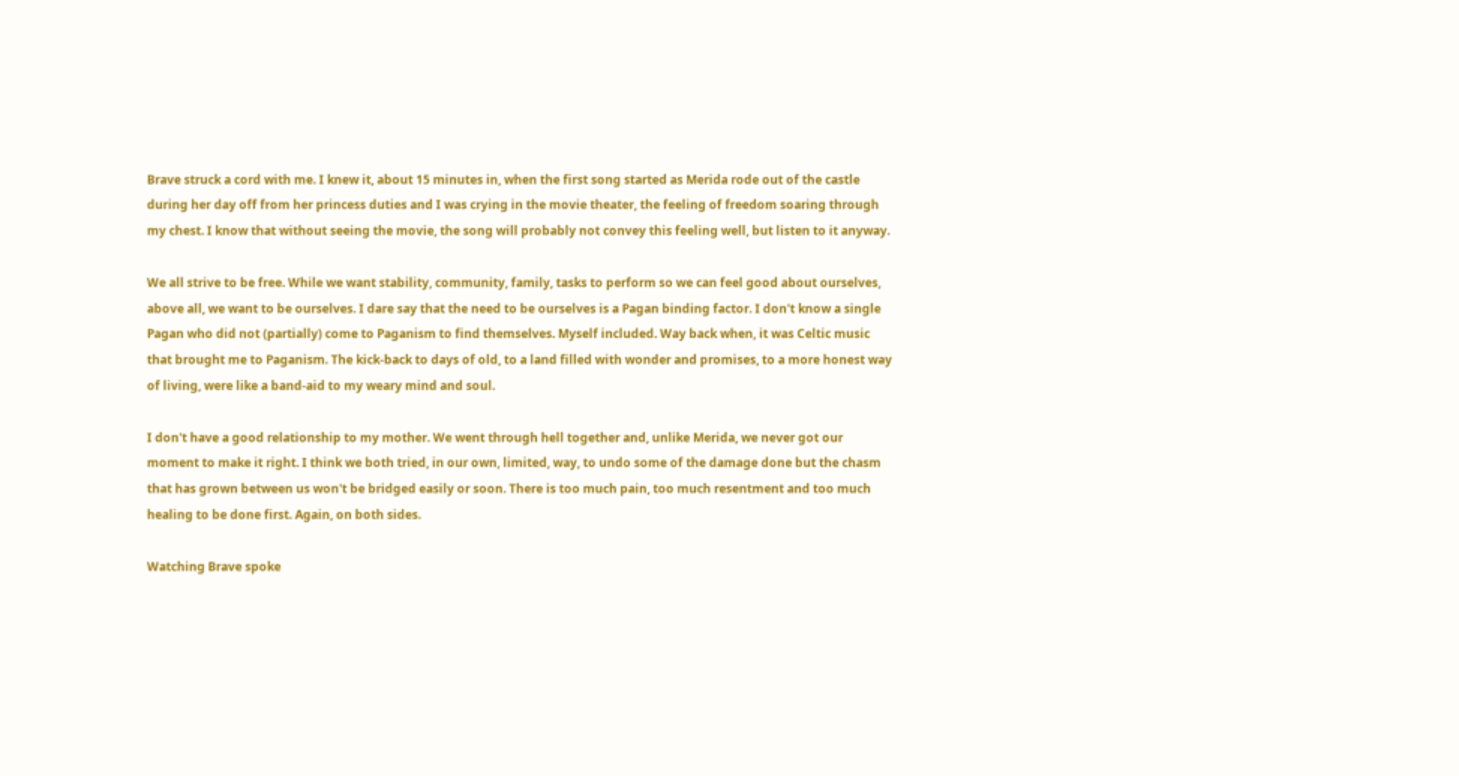Brave struck a cord with me. I knew it, about 15 minutes in, when the first song started as Merida rode out of the castle during her day off from her princess duties and I was crying in the movie theater, the feeling of freedom soaring through my chest. I know that without seeing the movie, the song will probably not convey this feeling well, but listen to it anyway.

We all strive to be free. While we want stability, community, family, tasks to perform so we can feel good about ourselves, above all, we want to be ourselves. I dare say that the need to be ourselves is a Pagan binding factor. I don't know a single Pagan who did not (partially) come to Paganism to find themselves. Myself included. Way back when, it was Celtic music that brought me to Paganism. The kick-back to days of old, to a land filled with wonder and promises, to a more honest way of living, were like a band-aid to my weary mind and soul.

I don't have a good relationship to my mother. We went through hell together and, unlike Merida, we never got our moment to make it right. I think we both tried, in our own, limited, way, to undo some of the damage done but the chasm that has grown between us won't be bridged easily or soon. There is too much pain, too much resentment and too much healing to be done first. Again, on both sides.

Watching Brave spoke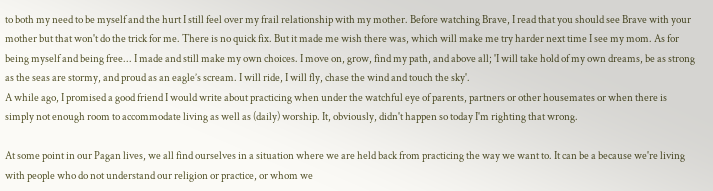to both my need to be myself and the hurt I still feel over my frail relationship with my mother. Before watching Brave, I read that you should see Brave with your mother but that won't do the trick for me. There is no quick fix. But it made me wish there was, which will make me try harder next time I see my mom. As for being myself and being free... I made and still make my own choices. I move on, grow, find my path, and above all; 'I will take hold of my own dreams, be as strong as the seas are stormy, and proud as an eagle’s scream. I will ride, I will fly, chase the wind and touch the sky'.
A while ago, I promised a good friend I would write about practicing when under the watchful eye of parents, partners or other housemates or when there is simply not enough room to accommodate living as well as (daily) worship. It, obviously, didn't happen so today I'm righting that wrong.

At some point in our Pagan lives, we all find ourselves in a situation where we are held back from practicing the way we want to. It can be a because we're living with people who do not understand our religion or practice, or whom we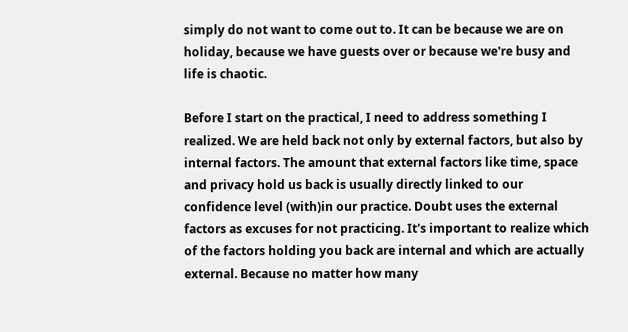simply do not want to come out to. It can be because we are on holiday, because we have guests over or because we're busy and life is chaotic.

Before I start on the practical, I need to address something I realized. We are held back not only by external factors, but also by internal factors. The amount that external factors like time, space and privacy hold us back is usually directly linked to our confidence level (with)in our practice. Doubt uses the external factors as excuses for not practicing. It's important to realize which of the factors holding you back are internal and which are actually external. Because no matter how many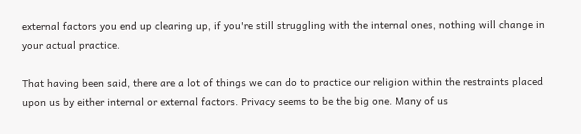external factors you end up clearing up, if you're still struggling with the internal ones, nothing will change in your actual practice.

That having been said, there are a lot of things we can do to practice our religion within the restraints placed upon us by either internal or external factors. Privacy seems to be the big one. Many of us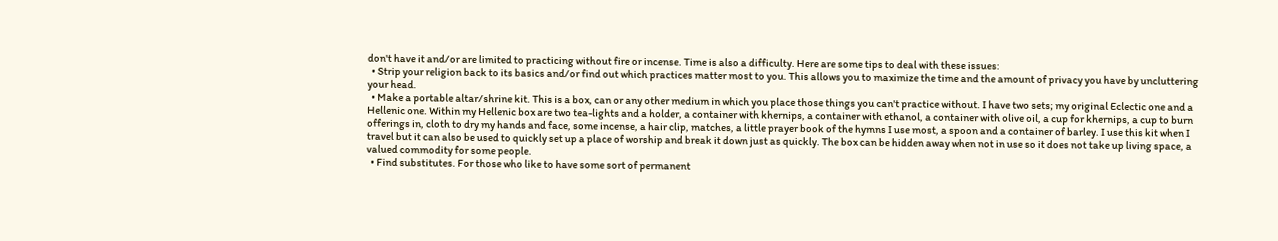don't have it and/or are limited to practicing without fire or incense. Time is also a difficulty. Here are some tips to deal with these issues:
  • Strip your religion back to its basics and/or find out which practices matter most to you. This allows you to maximize the time and the amount of privacy you have by uncluttering your head.
  • Make a portable altar/shrine kit. This is a box, can or any other medium in which you place those things you can't practice without. I have two sets; my original Eclectic one and a Hellenic one. Within my Hellenic box are two tea-lights and a holder, a container with khernips, a container with ethanol, a container with olive oil, a cup for khernips, a cup to burn offerings in, cloth to dry my hands and face, some incense, a hair clip, matches, a little prayer book of the hymns I use most, a spoon and a container of barley. I use this kit when I travel but it can also be used to quickly set up a place of worship and break it down just as quickly. The box can be hidden away when not in use so it does not take up living space, a valued commodity for some people.
  • Find substitutes. For those who like to have some sort of permanent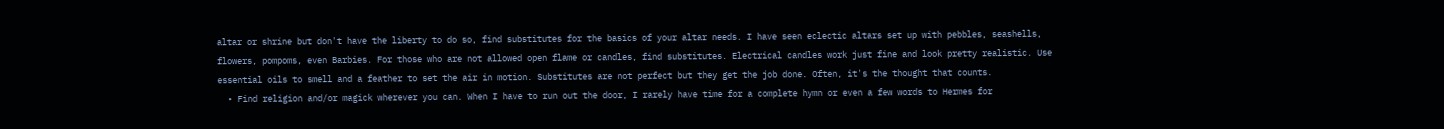altar or shrine but don't have the liberty to do so, find substitutes for the basics of your altar needs. I have seen eclectic altars set up with pebbles, seashells, flowers, pompoms, even Barbies. For those who are not allowed open flame or candles, find substitutes. Electrical candles work just fine and look pretty realistic. Use essential oils to smell and a feather to set the air in motion. Substitutes are not perfect but they get the job done. Often, it's the thought that counts.
  • Find religion and/or magick wherever you can. When I have to run out the door, I rarely have time for a complete hymn or even a few words to Hermes for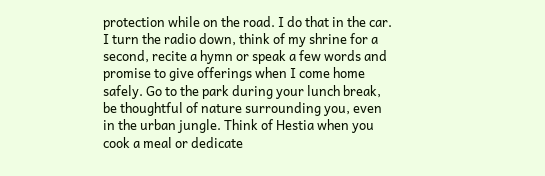protection while on the road. I do that in the car. I turn the radio down, think of my shrine for a second, recite a hymn or speak a few words and promise to give offerings when I come home safely. Go to the park during your lunch break, be thoughtful of nature surrounding you, even in the urban jungle. Think of Hestia when you cook a meal or dedicate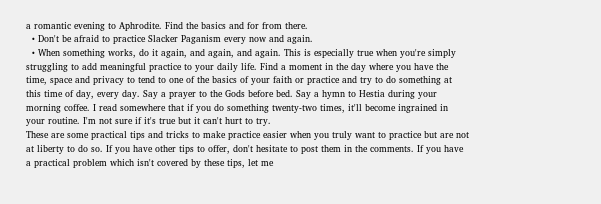a romantic evening to Aphrodite. Find the basics and for from there.
  • Don't be afraid to practice Slacker Paganism every now and again.
  • When something works, do it again, and again, and again. This is especially true when you're simply struggling to add meaningful practice to your daily life. Find a moment in the day where you have the time, space and privacy to tend to one of the basics of your faith or practice and try to do something at this time of day, every day. Say a prayer to the Gods before bed. Say a hymn to Hestia during your morning coffee. I read somewhere that if you do something twenty-two times, it'll become ingrained in your routine. I'm not sure if it's true but it can't hurt to try.
These are some practical tips and tricks to make practice easier when you truly want to practice but are not at liberty to do so. If you have other tips to offer, don't hesitate to post them in the comments. If you have a practical problem which isn't covered by these tips, let me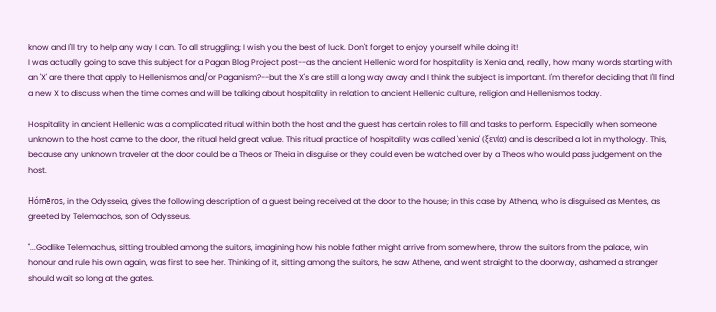know and I'll try to help any way I can. To all struggling; I wish you the best of luck. Don't forget to enjoy yourself while doing it!
I was actually going to save this subject for a Pagan Blog Project post--as the ancient Hellenic word for hospitality is Xenia and, really, how many words starting with an 'X' are there that apply to Hellenismos and/or Paganism?--but the X's are still a long way away and I think the subject is important. I'm therefor deciding that I'll find a new X to discuss when the time comes and will be talking about hospitality in relation to ancient Hellenic culture, religion and Hellenismos today.

Hospitality in ancient Hellenic was a complicated ritual within both the host and the guest has certain roles to fill and tasks to perform. Especially when someone unknown to the host came to the door, the ritual held great value. This ritual practice of hospitality was called 'xenia' (ξενία) and is described a lot in mythology. This, because any unknown traveler at the door could be a Theos or Theia in disguise or they could even be watched over by a Theos who would pass judgement on the host.

Hómēros, in the Odysseia, gives the following description of a guest being received at the door to the house; in this case by Athena, who is disguised as Mentes, as greeted by Telemachos, son of Odysseus.

"...Godlike Telemachus, sitting troubled among the suitors, imagining how his noble father might arrive from somewhere, throw the suitors from the palace, win honour and rule his own again, was first to see her. Thinking of it, sitting among the suitors, he saw Athene, and went straight to the doorway, ashamed a stranger should wait so long at the gates.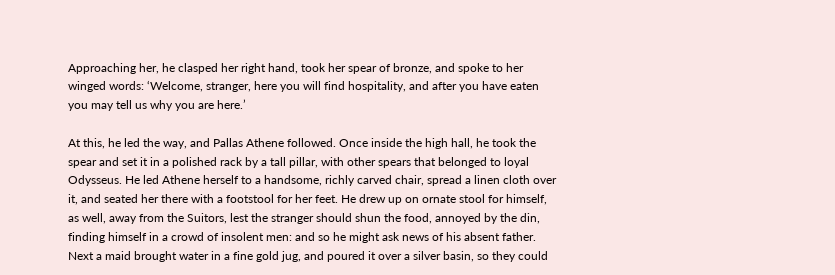Approaching her, he clasped her right hand, took her spear of bronze, and spoke to her winged words: ‘Welcome, stranger, here you will find hospitality, and after you have eaten you may tell us why you are here.’

At this, he led the way, and Pallas Athene followed. Once inside the high hall, he took the spear and set it in a polished rack by a tall pillar, with other spears that belonged to loyal Odysseus. He led Athene herself to a handsome, richly carved chair, spread a linen cloth over it, and seated her there with a footstool for her feet. He drew up on ornate stool for himself, as well, away from the Suitors, lest the stranger should shun the food, annoyed by the din, finding himself in a crowd of insolent men: and so he might ask news of his absent father. Next a maid brought water in a fine gold jug, and poured it over a silver basin, so they could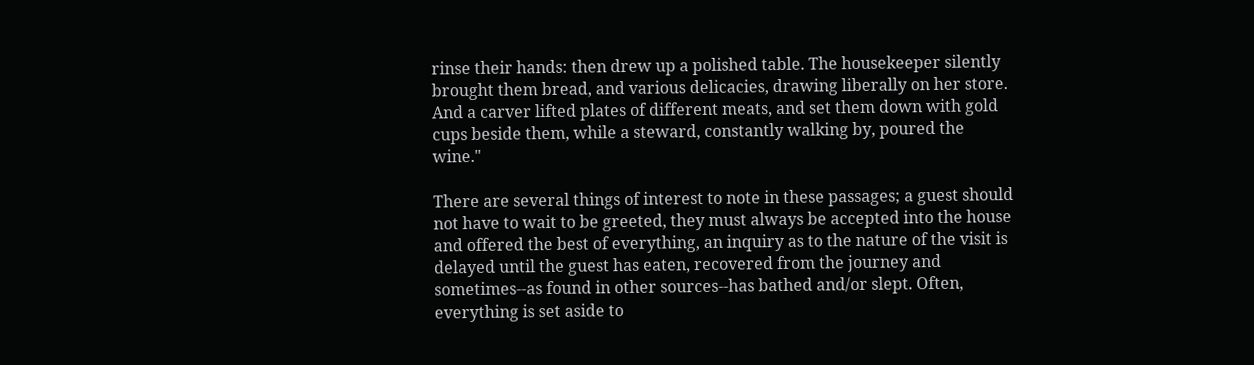rinse their hands: then drew up a polished table. The housekeeper silently brought them bread, and various delicacies, drawing liberally on her store. And a carver lifted plates of different meats, and set them down with gold cups beside them, while a steward, constantly walking by, poured the wine."

There are several things of interest to note in these passages; a guest should not have to wait to be greeted, they must always be accepted into the house and offered the best of everything, an inquiry as to the nature of the visit is delayed until the guest has eaten, recovered from the journey and sometimes--as found in other sources--has bathed and/or slept. Often, everything is set aside to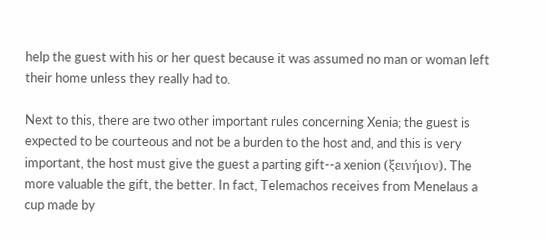help the guest with his or her quest because it was assumed no man or woman left their home unless they really had to.

Next to this, there are two other important rules concerning Xenia; the guest is expected to be courteous and not be a burden to the host and, and this is very important, the host must give the guest a parting gift--a xenion (ξεινήιον). The more valuable the gift, the better. In fact, Telemachos receives from Menelaus a cup made by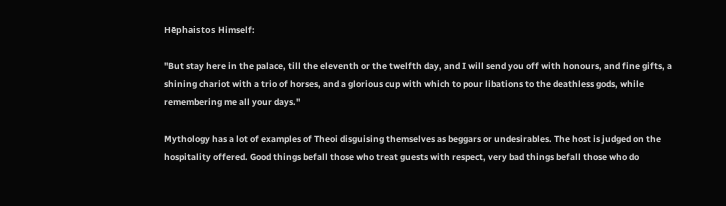Hēphaistos Himself:

"But stay here in the palace, till the eleventh or the twelfth day, and I will send you off with honours, and fine gifts, a shining chariot with a trio of horses, and a glorious cup with which to pour libations to the deathless gods, while remembering me all your days."

Mythology has a lot of examples of Theoi disguising themselves as beggars or undesirables. The host is judged on the hospitality offered. Good things befall those who treat guests with respect, very bad things befall those who do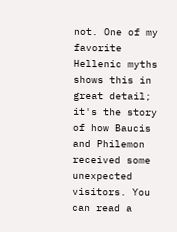not. One of my favorite Hellenic myths shows this in great detail; it's the story of how Baucis and Philemon received some unexpected visitors. You can read a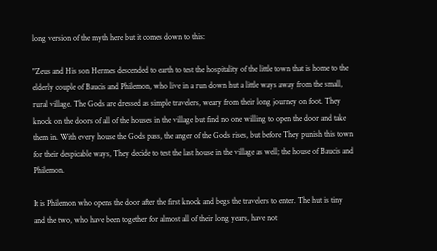long version of the myth here but it comes down to this:

"Zeus and His son Hermes descended to earth to test the hospitality of the little town that is home to the elderly couple of Baucis and Philemon, who live in a run down hut a little ways away from the small, rural village. The Gods are dressed as simple travelers, weary from their long journey on foot. They knock on the doors of all of the houses in the village but find no one willing to open the door and take them in. With every house the Gods pass, the anger of the Gods rises, but before They punish this town for their despicable ways, They decide to test the last house in the village as well; the house of Baucis and Philemon.

It is Philemon who opens the door after the first knock and begs the travelers to enter. The hut is tiny and the two, who have been together for almost all of their long years, have not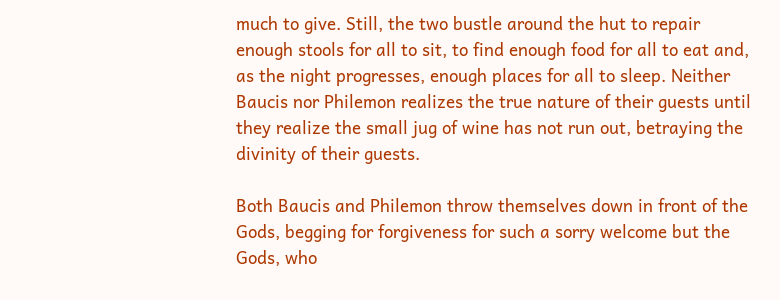much to give. Still, the two bustle around the hut to repair enough stools for all to sit, to find enough food for all to eat and, as the night progresses, enough places for all to sleep. Neither Baucis nor Philemon realizes the true nature of their guests until they realize the small jug of wine has not run out, betraying the divinity of their guests.

Both Baucis and Philemon throw themselves down in front of the Gods, begging for forgiveness for such a sorry welcome but the Gods, who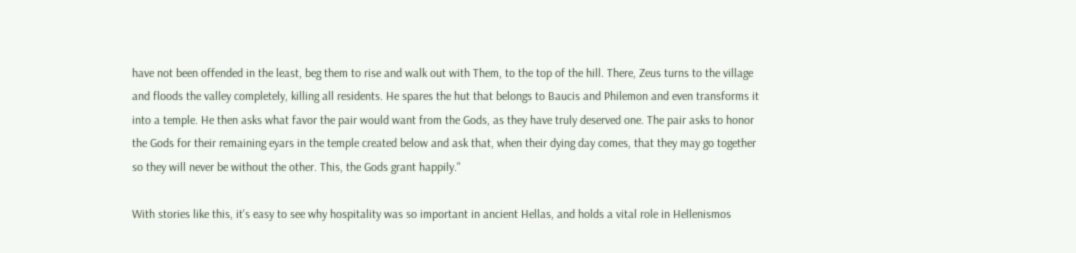have not been offended in the least, beg them to rise and walk out with Them, to the top of the hill. There, Zeus turns to the village and floods the valley completely, killing all residents. He spares the hut that belongs to Baucis and Philemon and even transforms it into a temple. He then asks what favor the pair would want from the Gods, as they have truly deserved one. The pair asks to honor the Gods for their remaining eyars in the temple created below and ask that, when their dying day comes, that they may go together so they will never be without the other. This, the Gods grant happily."

With stories like this, it's easy to see why hospitality was so important in ancient Hellas, and holds a vital role in Hellenismos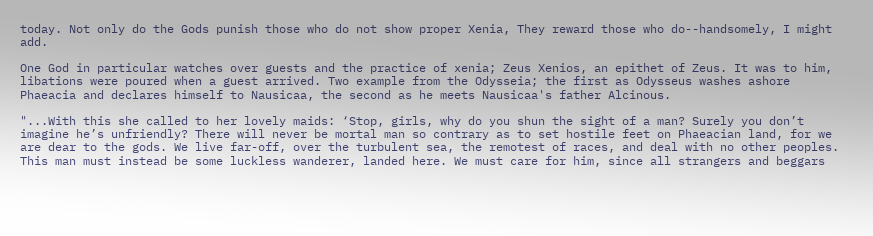today. Not only do the Gods punish those who do not show proper Xenia, They reward those who do--handsomely, I might add.

One God in particular watches over guests and the practice of xenia; Zeus Xenios, an epithet of Zeus. It was to him, libations were poured when a guest arrived. Two example from the Odysseia; the first as Odysseus washes ashore Phaeacia and declares himself to Nausicaa, the second as he meets Nausicaa's father Alcinous.

"...With this she called to her lovely maids: ‘Stop, girls, why do you shun the sight of a man? Surely you don’t imagine he’s unfriendly? There will never be mortal man so contrary as to set hostile feet on Phaeacian land, for we are dear to the gods. We live far-off, over the turbulent sea, the remotest of races, and deal with no other peoples. This man must instead be some luckless wanderer, landed here. We must care for him, since all strangers and beggars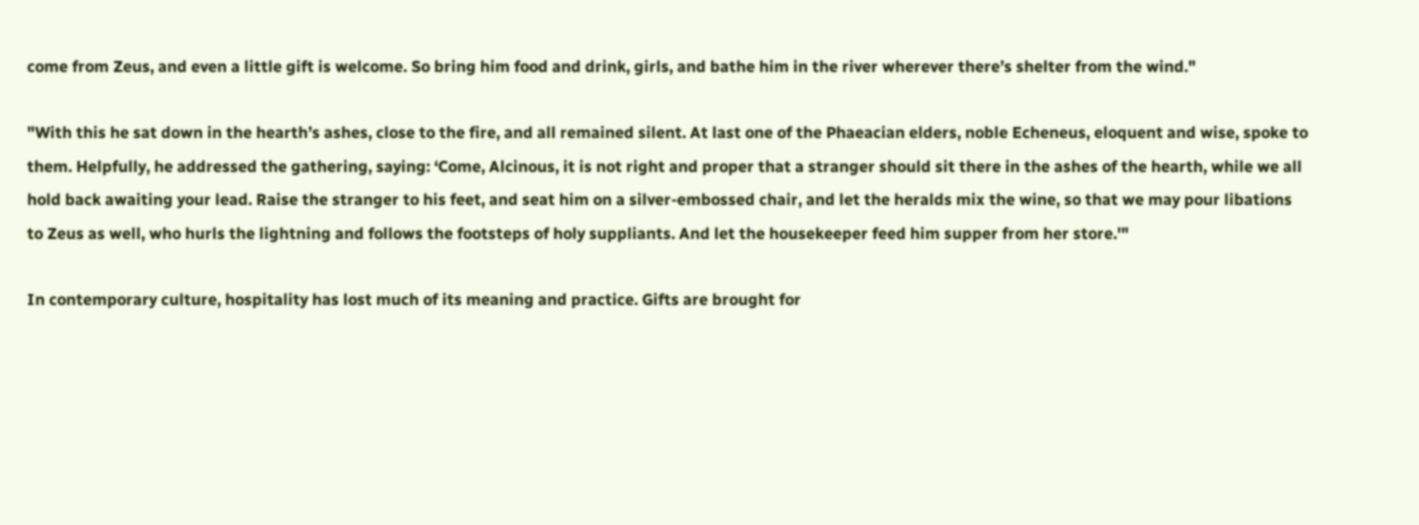come from Zeus, and even a little gift is welcome. So bring him food and drink, girls, and bathe him in the river wherever there’s shelter from the wind."

"With this he sat down in the hearth’s ashes, close to the fire, and all remained silent. At last one of the Phaeacian elders, noble Echeneus, eloquent and wise, spoke to them. Helpfully, he addressed the gathering, saying: ‘Come, Alcinous, it is not right and proper that a stranger should sit there in the ashes of the hearth, while we all hold back awaiting your lead. Raise the stranger to his feet, and seat him on a silver-embossed chair, and let the heralds mix the wine, so that we may pour libations to Zeus as well, who hurls the lightning and follows the footsteps of holy suppliants. And let the housekeeper feed him supper from her store.'"

In contemporary culture, hospitality has lost much of its meaning and practice. Gifts are brought for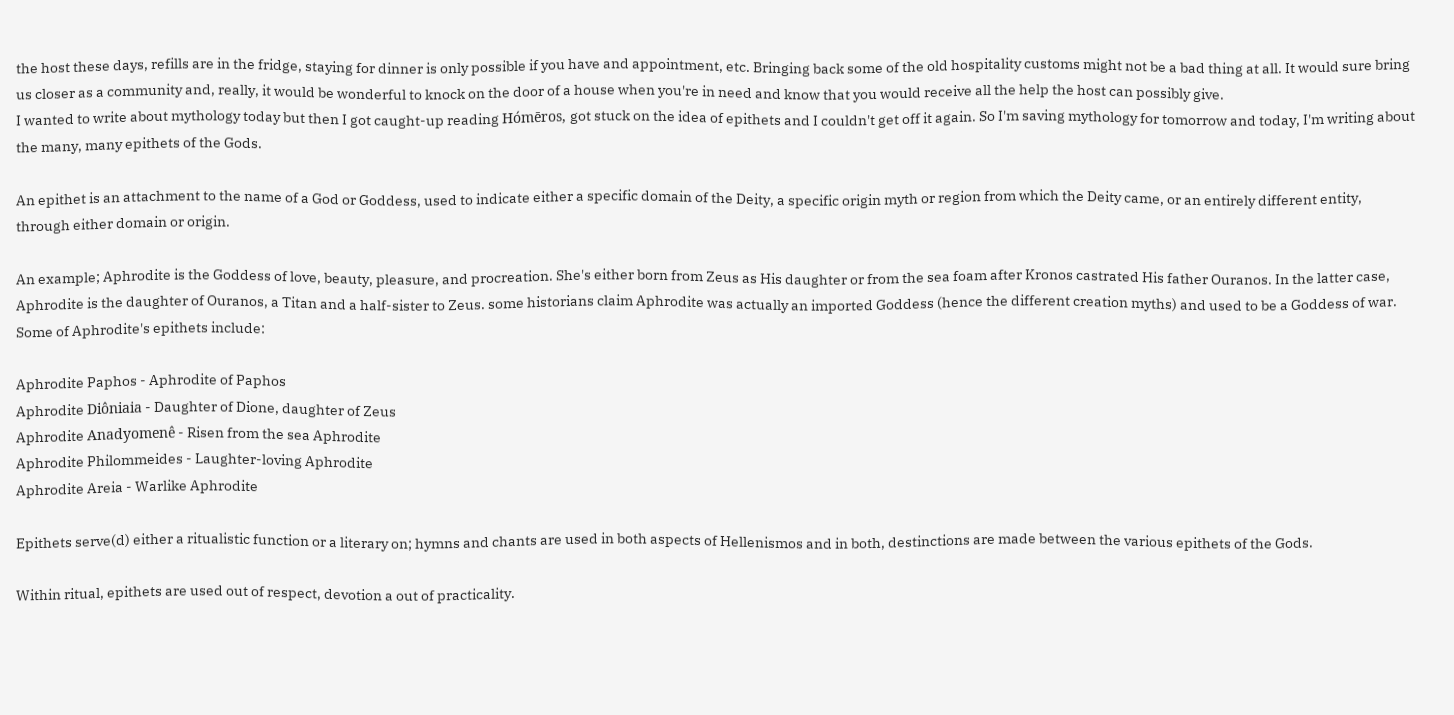the host these days, refills are in the fridge, staying for dinner is only possible if you have and appointment, etc. Bringing back some of the old hospitality customs might not be a bad thing at all. It would sure bring us closer as a community and, really, it would be wonderful to knock on the door of a house when you're in need and know that you would receive all the help the host can possibly give.
I wanted to write about mythology today but then I got caught-up reading Hómēros, got stuck on the idea of epithets and I couldn't get off it again. So I'm saving mythology for tomorrow and today, I'm writing about the many, many epithets of the Gods.

An epithet is an attachment to the name of a God or Goddess, used to indicate either a specific domain of the Deity, a specific origin myth or region from which the Deity came, or an entirely different entity, through either domain or origin.

An example; Aphrodite is the Goddess of love, beauty, pleasure, and procreation. She's either born from Zeus as His daughter or from the sea foam after Kronos castrated His father Ouranos. In the latter case, Aphrodite is the daughter of Ouranos, a Titan and a half-sister to Zeus. some historians claim Aphrodite was actually an imported Goddess (hence the different creation myths) and used to be a Goddess of war. Some of Aphrodite's epithets include:

Aphrodite Paphos - Aphrodite of Paphos
Aphrodite Diôniaia - Daughter of Dione, daughter of Zeus
Aphrodite Anadyomenê - Risen from the sea Aphrodite
Aphrodite Philommeides - Laughter-loving Aphrodite
Aphrodite Areia - Warlike Aphrodite

Epithets serve(d) either a ritualistic function or a literary on; hymns and chants are used in both aspects of Hellenismos and in both, destinctions are made between the various epithets of the Gods.

Within ritual, epithets are used out of respect, devotion a out of practicality.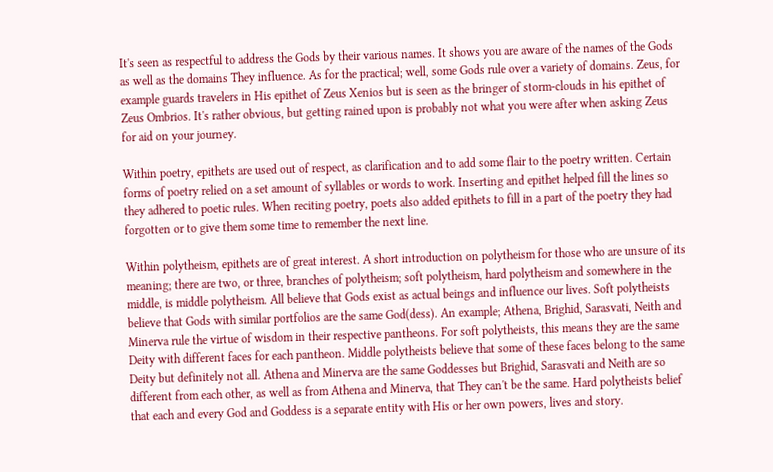It's seen as respectful to address the Gods by their various names. It shows you are aware of the names of the Gods as well as the domains They influence. As for the practical; well, some Gods rule over a variety of domains. Zeus, for example guards travelers in His epithet of Zeus Xenios but is seen as the bringer of storm-clouds in his epithet of Zeus Ombrios. It's rather obvious, but getting rained upon is probably not what you were after when asking Zeus for aid on your journey.

Within poetry, epithets are used out of respect, as clarification and to add some flair to the poetry written. Certain forms of poetry relied on a set amount of syllables or words to work. Inserting and epithet helped fill the lines so they adhered to poetic rules. When reciting poetry, poets also added epithets to fill in a part of the poetry they had forgotten or to give them some time to remember the next line.

Within polytheism, epithets are of great interest. A short introduction on polytheism for those who are unsure of its meaning; there are two, or three, branches of polytheism; soft polytheism, hard polytheism and somewhere in the middle, is middle polytheism. All believe that Gods exist as actual beings and influence our lives. Soft polytheists believe that Gods with similar portfolios are the same God(dess). An example; Athena, Brighid, Sarasvati, Neith and Minerva rule the virtue of wisdom in their respective pantheons. For soft polytheists, this means they are the same Deity with different faces for each pantheon. Middle polytheists believe that some of these faces belong to the same Deity but definitely not all. Athena and Minerva are the same Goddesses but Brighid, Sarasvati and Neith are so different from each other, as well as from Athena and Minerva, that They can't be the same. Hard polytheists belief that each and every God and Goddess is a separate entity with His or her own powers, lives and story.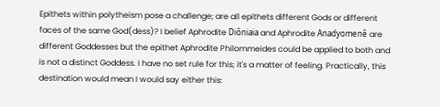Epithets within polytheism pose a challenge; are all epithets different Gods or different faces of the same God(dess)? I belief Aphrodite Diôniaia and Aphrodite Anadyomenê are different Goddesses but the epithet Aphrodite Philommeides could be applied to both and is not a distinct Goddess. I have no set rule for this; it's a matter of feeling. Practically, this destination would mean I would say either this: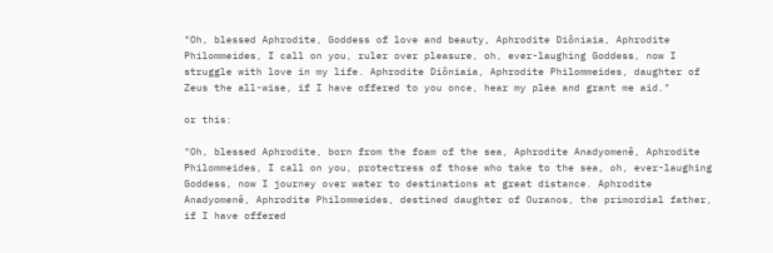"Oh, blessed Aphrodite, Goddess of love and beauty, Aphrodite Diôniaia, Aphrodite Philommeides, I call on you, ruler over pleasure, oh, ever-laughing Goddess, now I struggle with love in my life. Aphrodite Diôniaia, Aphrodite Philommeides, daughter of Zeus the all-wise, if I have offered to you once, hear my plea and grant me aid."

or this:

"Oh, blessed Aphrodite, born from the foam of the sea, Aphrodite Anadyomenê, Aphrodite Philommeides, I call on you, protectress of those who take to the sea, oh, ever-laughing Goddess, now I journey over water to destinations at great distance. Aphrodite Anadyomenê, Aphrodite Philommeides, destined daughter of Ouranos, the primordial father, if I have offered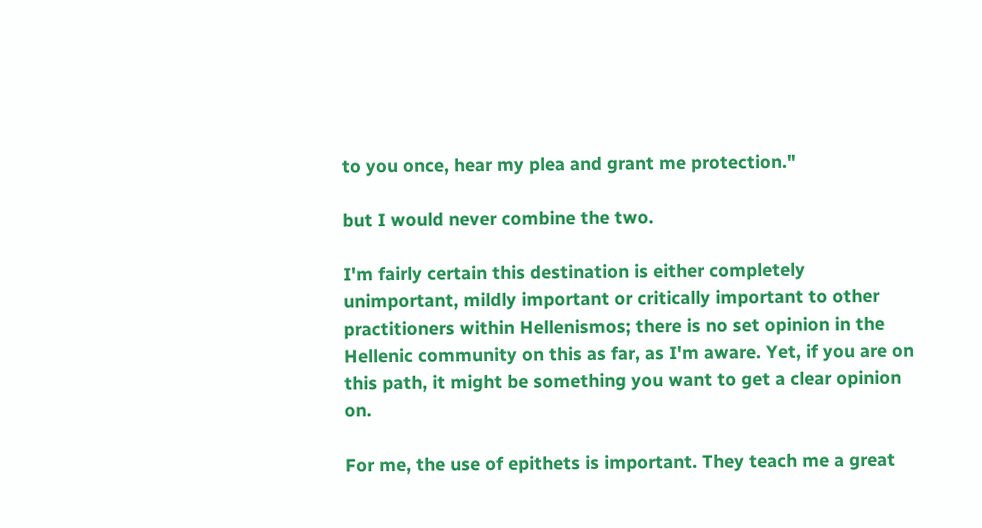to you once, hear my plea and grant me protection."

but I would never combine the two.

I'm fairly certain this destination is either completely unimportant, mildly important or critically important to other practitioners within Hellenismos; there is no set opinion in the Hellenic community on this as far, as I'm aware. Yet, if you are on this path, it might be something you want to get a clear opinion on.

For me, the use of epithets is important. They teach me a great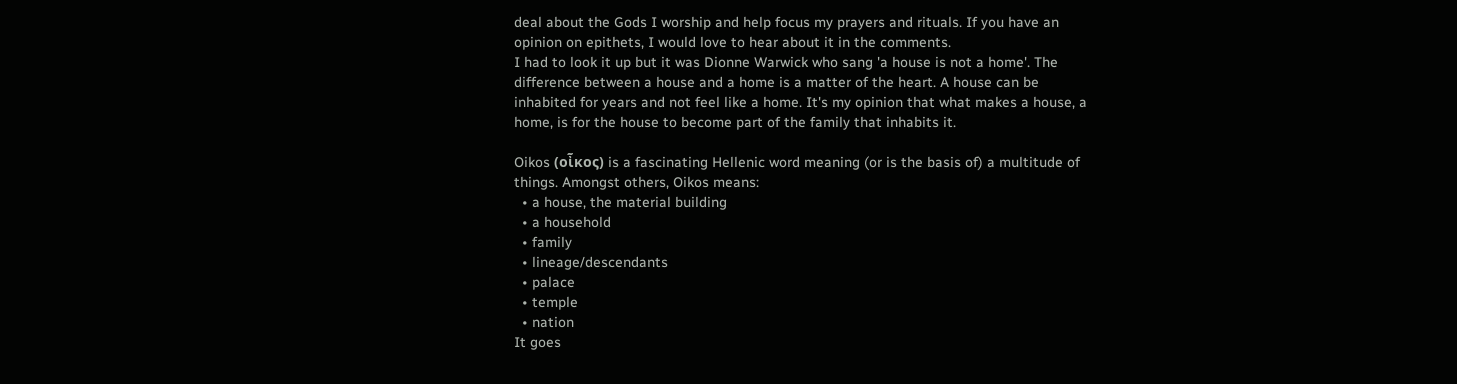deal about the Gods I worship and help focus my prayers and rituals. If you have an opinion on epithets, I would love to hear about it in the comments.
I had to look it up but it was Dionne Warwick who sang 'a house is not a home'. The difference between a house and a home is a matter of the heart. A house can be inhabited for years and not feel like a home. It's my opinion that what makes a house, a home, is for the house to become part of the family that inhabits it.

Oikos (οἶκος) is a fascinating Hellenic word meaning (or is the basis of) a multitude of things. Amongst others, Oikos means:
  • a house, the material building
  • a household
  • family
  • lineage/descendants
  • palace
  • temple
  • nation
It goes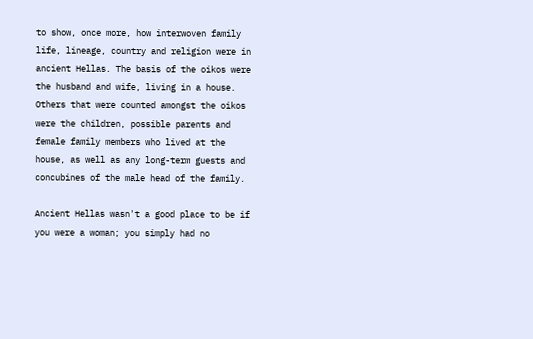to show, once more, how interwoven family life, lineage, country and religion were in ancient Hellas. The basis of the oikos were the husband and wife, living in a house. Others that were counted amongst the oikos were the children, possible parents and female family members who lived at the house, as well as any long-term guests and concubines of the male head of the family.

Ancient Hellas wasn't a good place to be if you were a woman; you simply had no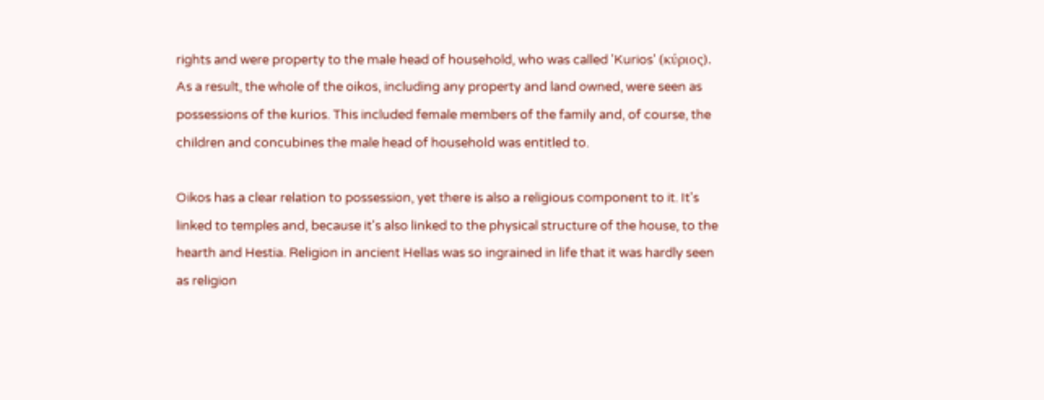rights and were property to the male head of household, who was called 'Kurios' (κύριος). As a result, the whole of the oikos, including any property and land owned, were seen as possessions of the kurios. This included female members of the family and, of course, the children and concubines the male head of household was entitled to.

Oikos has a clear relation to possession, yet there is also a religious component to it. It's linked to temples and, because it's also linked to the physical structure of the house, to the hearth and Hestia. Religion in ancient Hellas was so ingrained in life that it was hardly seen as religion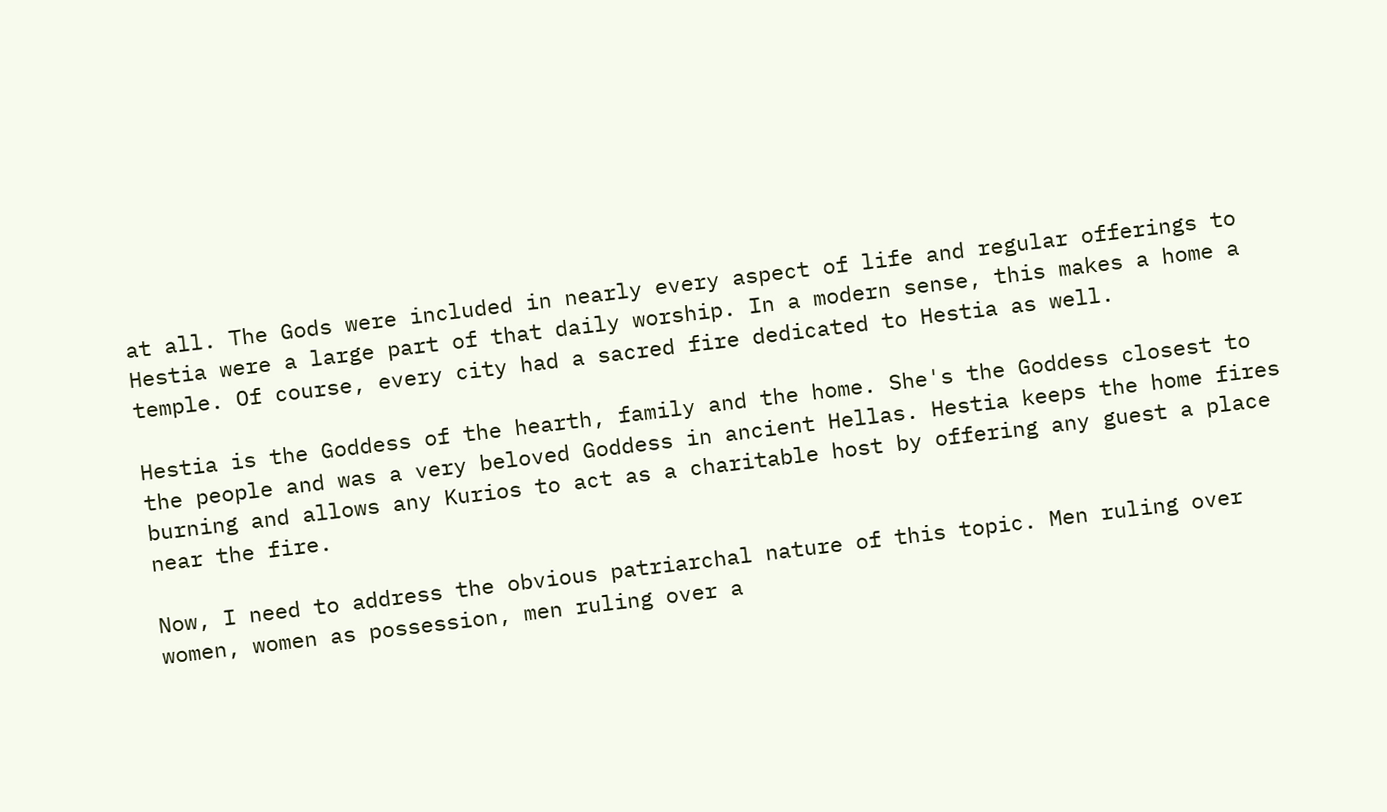at all. The Gods were included in nearly every aspect of life and regular offerings to Hestia were a large part of that daily worship. In a modern sense, this makes a home a temple. Of course, every city had a sacred fire dedicated to Hestia as well.

Hestia is the Goddess of the hearth, family and the home. She's the Goddess closest to the people and was a very beloved Goddess in ancient Hellas. Hestia keeps the home fires burning and allows any Kurios to act as a charitable host by offering any guest a place near the fire.

Now, I need to address the obvious patriarchal nature of this topic. Men ruling over women, women as possession, men ruling over a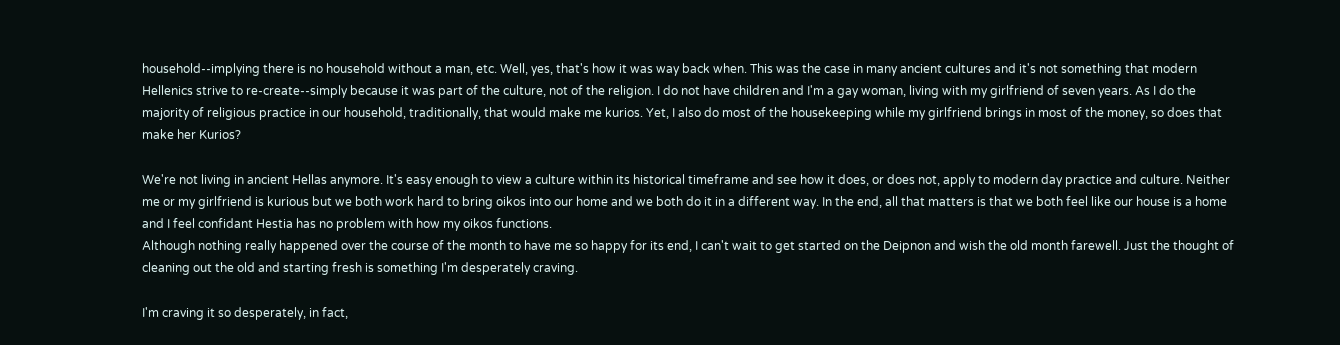household--implying there is no household without a man, etc. Well, yes, that's how it was way back when. This was the case in many ancient cultures and it's not something that modern Hellenics strive to re-create--simply because it was part of the culture, not of the religion. I do not have children and I'm a gay woman, living with my girlfriend of seven years. As I do the majority of religious practice in our household, traditionally, that would make me kurios. Yet, I also do most of the housekeeping while my girlfriend brings in most of the money, so does that make her Kurios?

We're not living in ancient Hellas anymore. It's easy enough to view a culture within its historical timeframe and see how it does, or does not, apply to modern day practice and culture. Neither me or my girlfriend is kurious but we both work hard to bring oikos into our home and we both do it in a different way. In the end, all that matters is that we both feel like our house is a home and I feel confidant Hestia has no problem with how my oikos functions.
Although nothing really happened over the course of the month to have me so happy for its end, I can't wait to get started on the Deipnon and wish the old month farewell. Just the thought of cleaning out the old and starting fresh is something I'm desperately craving.

I'm craving it so desperately, in fact,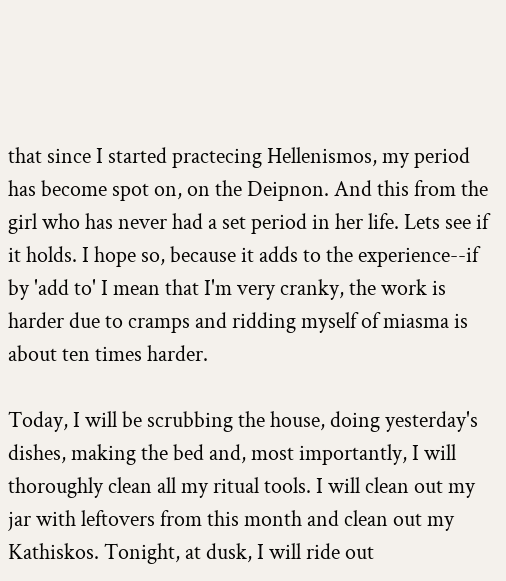that since I started practecing Hellenismos, my period has become spot on, on the Deipnon. And this from the girl who has never had a set period in her life. Lets see if it holds. I hope so, because it adds to the experience--if by 'add to' I mean that I'm very cranky, the work is harder due to cramps and ridding myself of miasma is about ten times harder.

Today, I will be scrubbing the house, doing yesterday's dishes, making the bed and, most importantly, I will thoroughly clean all my ritual tools. I will clean out my jar with leftovers from this month and clean out my Kathiskos. Tonight, at dusk, I will ride out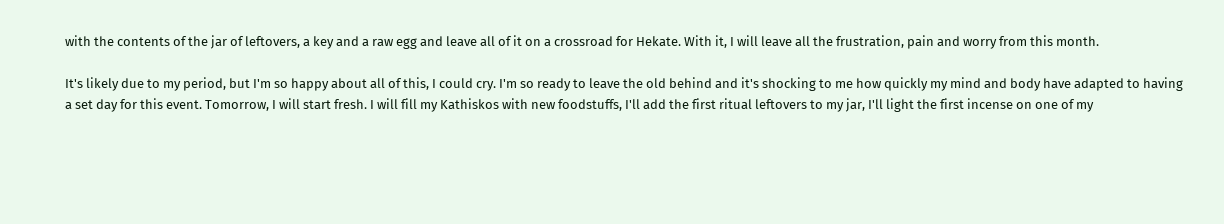with the contents of the jar of leftovers, a key and a raw egg and leave all of it on a crossroad for Hekate. With it, I will leave all the frustration, pain and worry from this month.

It's likely due to my period, but I'm so happy about all of this, I could cry. I'm so ready to leave the old behind and it's shocking to me how quickly my mind and body have adapted to having a set day for this event. Tomorrow, I will start fresh. I will fill my Kathiskos with new foodstuffs, I'll add the first ritual leftovers to my jar, I'll light the first incense on one of my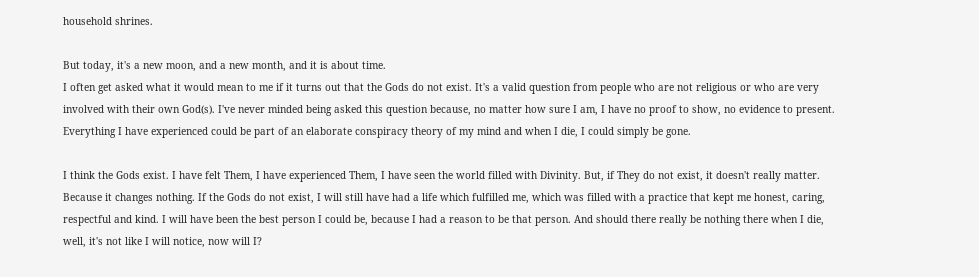household shrines.

But today, it's a new moon, and a new month, and it is about time.
I often get asked what it would mean to me if it turns out that the Gods do not exist. It's a valid question from people who are not religious or who are very involved with their own God(s). I've never minded being asked this question because, no matter how sure I am, I have no proof to show, no evidence to present. Everything I have experienced could be part of an elaborate conspiracy theory of my mind and when I die, I could simply be gone.

I think the Gods exist. I have felt Them, I have experienced Them, I have seen the world filled with Divinity. But, if They do not exist, it doesn't really matter. Because it changes nothing. If the Gods do not exist, I will still have had a life which fulfilled me, which was filled with a practice that kept me honest, caring, respectful and kind. I will have been the best person I could be, because I had a reason to be that person. And should there really be nothing there when I die, well, it's not like I will notice, now will I?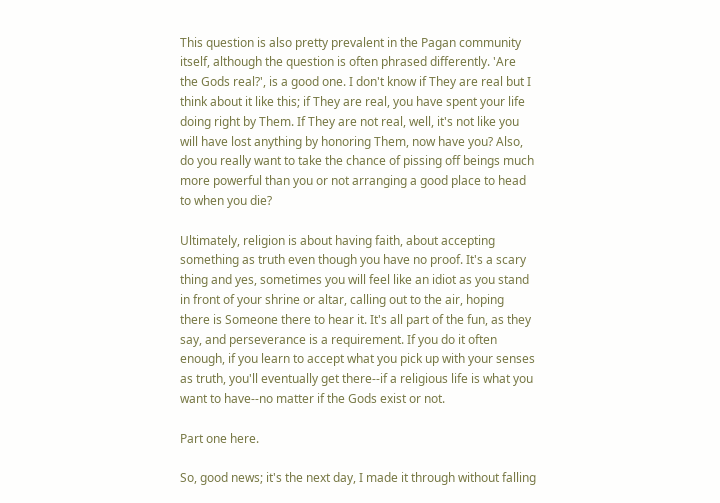This question is also pretty prevalent in the Pagan community itself, although the question is often phrased differently. 'Are the Gods real?', is a good one. I don't know if They are real but I think about it like this; if They are real, you have spent your life doing right by Them. If They are not real, well, it's not like you will have lost anything by honoring Them, now have you? Also, do you really want to take the chance of pissing off beings much more powerful than you or not arranging a good place to head to when you die?

Ultimately, religion is about having faith, about accepting something as truth even though you have no proof. It's a scary thing and yes, sometimes you will feel like an idiot as you stand in front of your shrine or altar, calling out to the air, hoping there is Someone there to hear it. It's all part of the fun, as they say, and perseverance is a requirement. If you do it often enough, if you learn to accept what you pick up with your senses as truth, you'll eventually get there--if a religious life is what you want to have--no matter if the Gods exist or not.

Part one here.

So, good news; it's the next day, I made it through without falling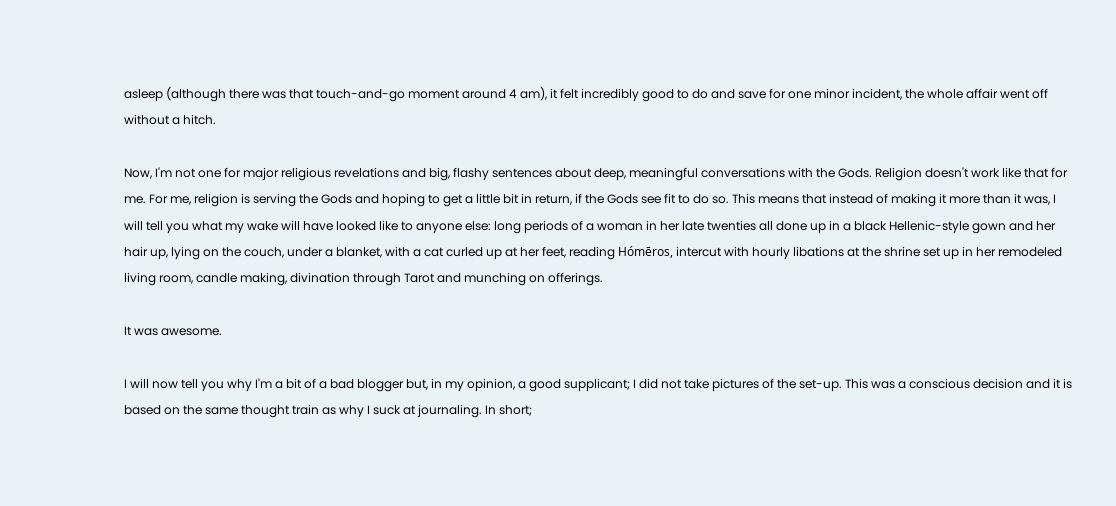asleep (although there was that touch-and-go moment around 4 am), it felt incredibly good to do and save for one minor incident, the whole affair went off without a hitch.

Now, I'm not one for major religious revelations and big, flashy sentences about deep, meaningful conversations with the Gods. Religion doesn't work like that for me. For me, religion is serving the Gods and hoping to get a little bit in return, if the Gods see fit to do so. This means that instead of making it more than it was, I will tell you what my wake will have looked like to anyone else: long periods of a woman in her late twenties all done up in a black Hellenic-style gown and her hair up, lying on the couch, under a blanket, with a cat curled up at her feet, reading Hómēros, intercut with hourly libations at the shrine set up in her remodeled living room, candle making, divination through Tarot and munching on offerings.

It was awesome.

I will now tell you why I'm a bit of a bad blogger but, in my opinion, a good supplicant; I did not take pictures of the set-up. This was a conscious decision and it is based on the same thought train as why I suck at journaling. In short;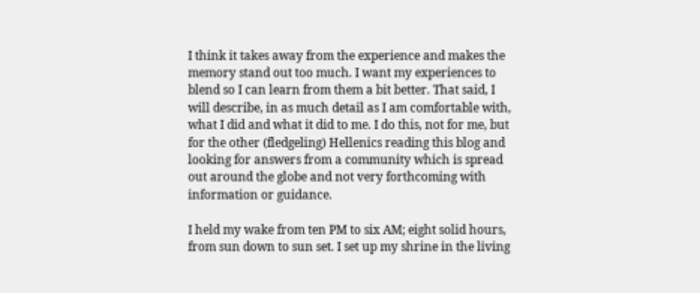I think it takes away from the experience and makes the memory stand out too much. I want my experiences to blend so I can learn from them a bit better. That said, I will describe, in as much detail as I am comfortable with, what I did and what it did to me. I do this, not for me, but for the other (fledgeling) Hellenics reading this blog and looking for answers from a community which is spread out around the globe and not very forthcoming with information or guidance.

I held my wake from ten PM to six AM; eight solid hours, from sun down to sun set. I set up my shrine in the living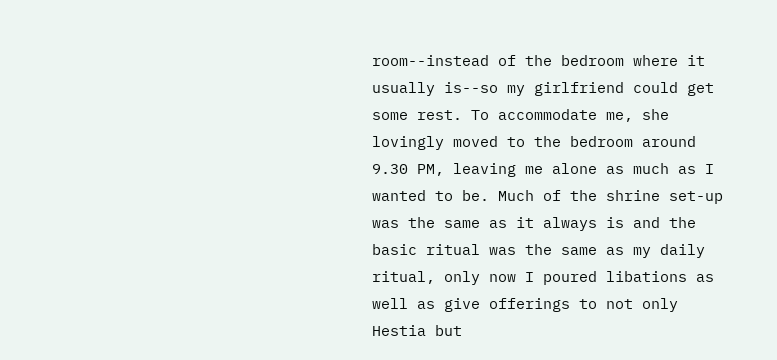room--instead of the bedroom where it usually is--so my girlfriend could get some rest. To accommodate me, she lovingly moved to the bedroom around 9.30 PM, leaving me alone as much as I wanted to be. Much of the shrine set-up was the same as it always is and the basic ritual was the same as my daily ritual, only now I poured libations as well as give offerings to not only Hestia but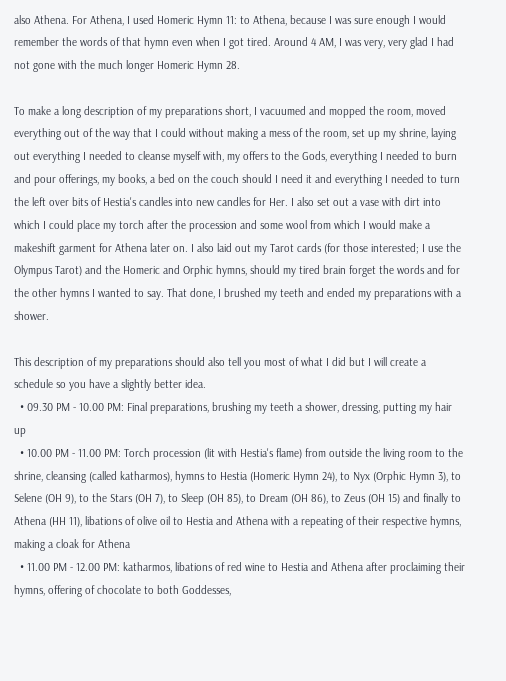also Athena. For Athena, I used Homeric Hymn 11: to Athena, because I was sure enough I would remember the words of that hymn even when I got tired. Around 4 AM, I was very, very glad I had not gone with the much longer Homeric Hymn 28.

To make a long description of my preparations short, I vacuumed and mopped the room, moved everything out of the way that I could without making a mess of the room, set up my shrine, laying out everything I needed to cleanse myself with, my offers to the Gods, everything I needed to burn and pour offerings, my books, a bed on the couch should I need it and everything I needed to turn the left over bits of Hestia's candles into new candles for Her. I also set out a vase with dirt into which I could place my torch after the procession and some wool from which I would make a makeshift garment for Athena later on. I also laid out my Tarot cards (for those interested; I use the Olympus Tarot) and the Homeric and Orphic hymns, should my tired brain forget the words and for the other hymns I wanted to say. That done, I brushed my teeth and ended my preparations with a shower.

This description of my preparations should also tell you most of what I did but I will create a schedule so you have a slightly better idea.
  • 09.30 PM - 10.00 PM: Final preparations, brushing my teeth a shower, dressing, putting my hair up
  • 10.00 PM - 11.00 PM: Torch procession (lit with Hestia's flame) from outside the living room to the shrine, cleansing (called katharmos), hymns to Hestia (Homeric Hymn 24), to Nyx (Orphic Hymn 3), to Selene (OH 9), to the Stars (OH 7), to Sleep (OH 85), to Dream (OH 86), to Zeus (OH 15) and finally to Athena (HH 11), libations of olive oil to Hestia and Athena with a repeating of their respective hymns, making a cloak for Athena
  • 11.00 PM - 12.00 PM: katharmos, libations of red wine to Hestia and Athena after proclaiming their hymns, offering of chocolate to both Goddesses,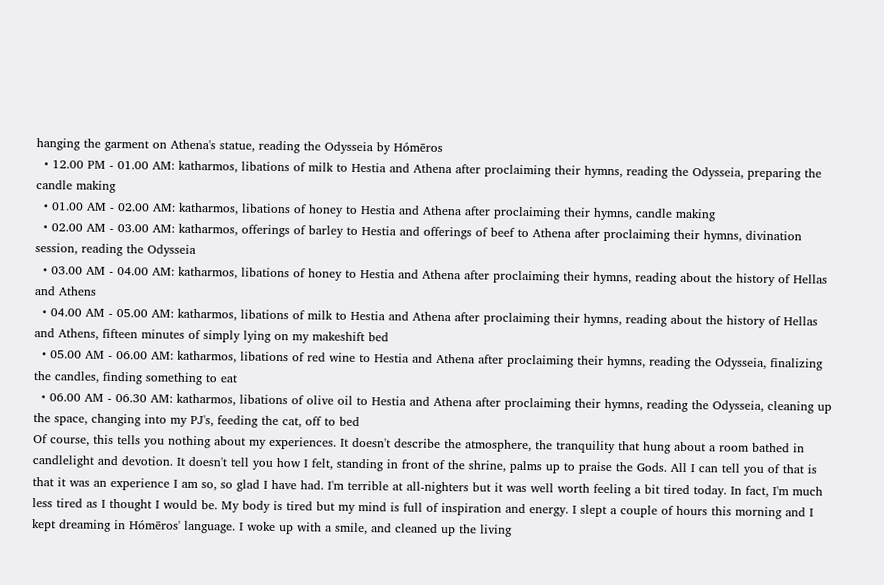hanging the garment on Athena's statue, reading the Odysseia by Hómēros
  • 12.00 PM - 01.00 AM: katharmos, libations of milk to Hestia and Athena after proclaiming their hymns, reading the Odysseia, preparing the candle making
  • 01.00 AM - 02.00 AM: katharmos, libations of honey to Hestia and Athena after proclaiming their hymns, candle making
  • 02.00 AM - 03.00 AM: katharmos, offerings of barley to Hestia and offerings of beef to Athena after proclaiming their hymns, divination session, reading the Odysseia
  • 03.00 AM - 04.00 AM: katharmos, libations of honey to Hestia and Athena after proclaiming their hymns, reading about the history of Hellas and Athens
  • 04.00 AM - 05.00 AM: katharmos, libations of milk to Hestia and Athena after proclaiming their hymns, reading about the history of Hellas and Athens, fifteen minutes of simply lying on my makeshift bed
  • 05.00 AM - 06.00 AM: katharmos, libations of red wine to Hestia and Athena after proclaiming their hymns, reading the Odysseia, finalizing the candles, finding something to eat
  • 06.00 AM - 06.30 AM: katharmos, libations of olive oil to Hestia and Athena after proclaiming their hymns, reading the Odysseia, cleaning up the space, changing into my PJ's, feeding the cat, off to bed
Of course, this tells you nothing about my experiences. It doesn't describe the atmosphere, the tranquility that hung about a room bathed in candlelight and devotion. It doesn't tell you how I felt, standing in front of the shrine, palms up to praise the Gods. All I can tell you of that is that it was an experience I am so, so glad I have had. I'm terrible at all-nighters but it was well worth feeling a bit tired today. In fact, I'm much less tired as I thought I would be. My body is tired but my mind is full of inspiration and energy. I slept a couple of hours this morning and I kept dreaming in Hómēros' language. I woke up with a smile, and cleaned up the living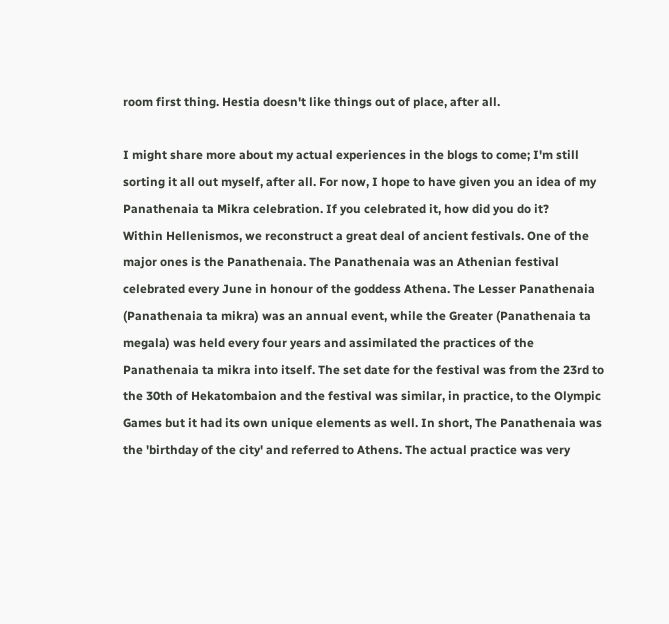room first thing. Hestia doesn't like things out of place, after all.

I might share more about my actual experiences in the blogs to come; I'm still sorting it all out myself, after all. For now, I hope to have given you an idea of my Panathenaia ta Mikra celebration. If you celebrated it, how did you do it?
Within Hellenismos, we reconstruct a great deal of ancient festivals. One of the major ones is the Panathenaia. The Panathenaia was an Athenian festival celebrated every June in honour of the goddess Athena. The Lesser Panathenaia (Panathenaia ta mikra) was an annual event, while the Greater (Panathenaia ta megala) was held every four years and assimilated the practices of the Panathenaia ta mikra into itself. The set date for the festival was from the 23rd to the 30th of Hekatombaion and the festival was similar, in practice, to the Olympic Games but it had its own unique elements as well. In short, The Panathenaia was the 'birthday of the city' and referred to Athens. The actual practice was very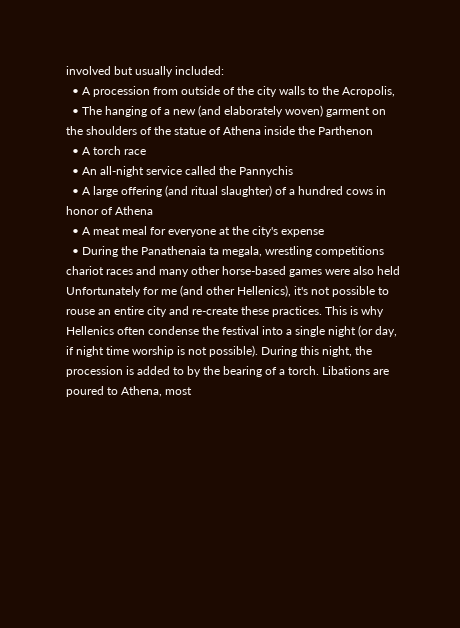involved but usually included:
  • A procession from outside of the city walls to the Acropolis,
  • The hanging of a new (and elaborately woven) garment on the shoulders of the statue of Athena inside the Parthenon
  • A torch race
  • An all-night service called the Pannychis
  • A large offering (and ritual slaughter) of a hundred cows in honor of Athena
  • A meat meal for everyone at the city's expense
  • During the Panathenaia ta megala, wrestling competitions chariot races and many other horse-based games were also held
Unfortunately for me (and other Hellenics), it's not possible to rouse an entire city and re-create these practices. This is why Hellenics often condense the festival into a single night (or day, if night time worship is not possible). During this night, the procession is added to by the bearing of a torch. Libations are poured to Athena, most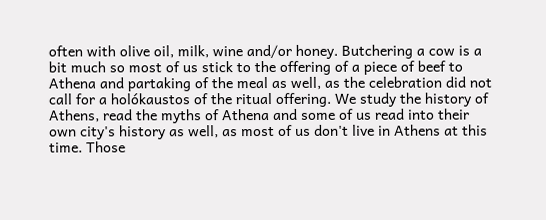often with olive oil, milk, wine and/or honey. Butchering a cow is a bit much so most of us stick to the offering of a piece of beef to Athena and partaking of the meal as well, as the celebration did not call for a holókaustos of the ritual offering. We study the history of Athens, read the myths of Athena and some of us read into their own city's history as well, as most of us don't live in Athens at this time. Those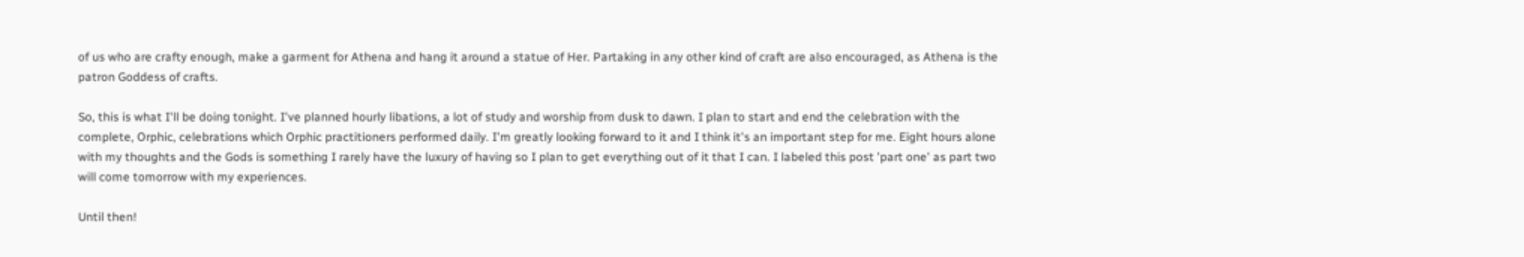of us who are crafty enough, make a garment for Athena and hang it around a statue of Her. Partaking in any other kind of craft are also encouraged, as Athena is the patron Goddess of crafts.

So, this is what I'll be doing tonight. I've planned hourly libations, a lot of study and worship from dusk to dawn. I plan to start and end the celebration with the complete, Orphic, celebrations which Orphic practitioners performed daily. I'm greatly looking forward to it and I think it's an important step for me. Eight hours alone with my thoughts and the Gods is something I rarely have the luxury of having so I plan to get everything out of it that I can. I labeled this post 'part one' as part two will come tomorrow with my experiences.

Until then!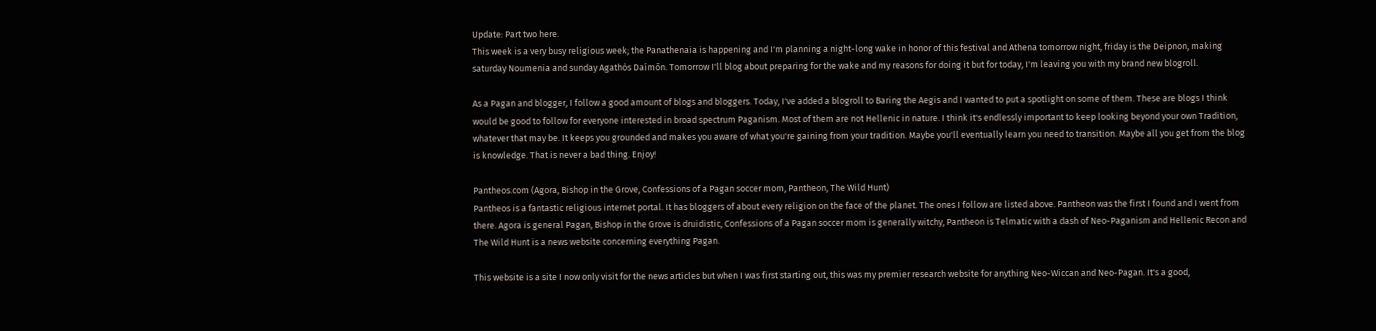Update: Part two here.
This week is a very busy religious week; the Panathenaia is happening and I'm planning a night-long wake in honor of this festival and Athena tomorrow night, friday is the Deipnon, making saturday Noumenia and sunday Agathós Daímōn. Tomorrow I'll blog about preparing for the wake and my reasons for doing it but for today, I'm leaving you with my brand new blogroll.

As a Pagan and blogger, I follow a good amount of blogs and bloggers. Today, I've added a blogroll to Baring the Aegis and I wanted to put a spotlight on some of them. These are blogs I think would be good to follow for everyone interested in broad spectrum Paganism. Most of them are not Hellenic in nature. I think it's endlessly important to keep looking beyond your own Tradition, whatever that may be. It keeps you grounded and makes you aware of what you're gaining from your tradition. Maybe you'll eventually learn you need to transition. Maybe all you get from the blog is knowledge. That is never a bad thing. Enjoy!

Pantheos.com (Agora, Bishop in the Grove, Confessions of a Pagan soccer mom, Pantheon, The Wild Hunt)
Pantheos is a fantastic religious internet portal. It has bloggers of about every religion on the face of the planet. The ones I follow are listed above. Pantheon was the first I found and I went from there. Agora is general Pagan, Bishop in the Grove is druidistic, Confessions of a Pagan soccer mom is generally witchy, Pantheon is Telmatic with a dash of Neo-Paganism and Hellenic Recon and The Wild Hunt is a news website concerning everything Pagan.

This website is a site I now only visit for the news articles but when I was first starting out, this was my premier research website for anything Neo-Wiccan and Neo-Pagan. It's a good,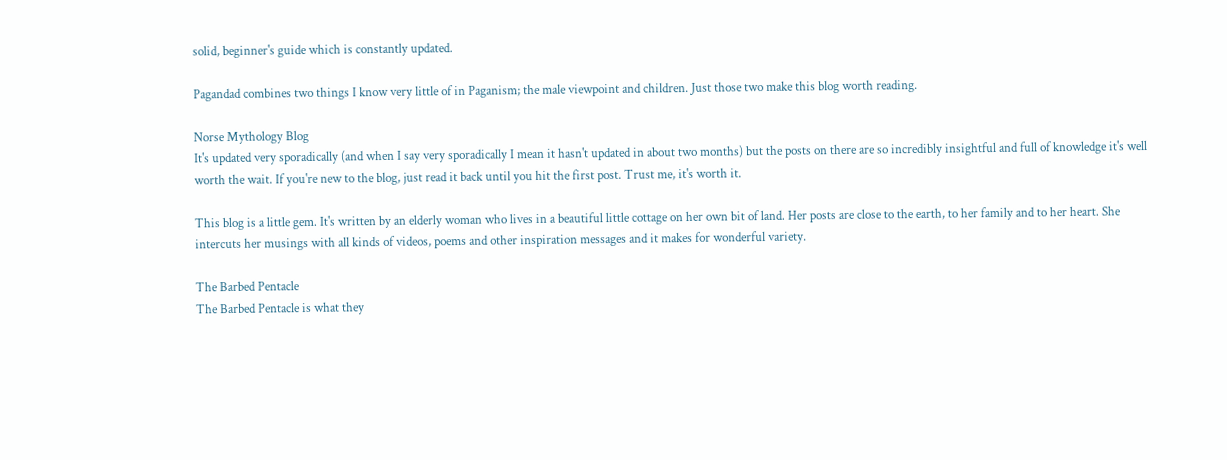solid, beginner's guide which is constantly updated.

Pagandad combines two things I know very little of in Paganism; the male viewpoint and children. Just those two make this blog worth reading.

Norse Mythology Blog
It's updated very sporadically (and when I say very sporadically I mean it hasn't updated in about two months) but the posts on there are so incredibly insightful and full of knowledge it's well worth the wait. If you're new to the blog, just read it back until you hit the first post. Trust me, it's worth it.

This blog is a little gem. It's written by an elderly woman who lives in a beautiful little cottage on her own bit of land. Her posts are close to the earth, to her family and to her heart. She intercuts her musings with all kinds of videos, poems and other inspiration messages and it makes for wonderful variety.

The Barbed Pentacle
The Barbed Pentacle is what they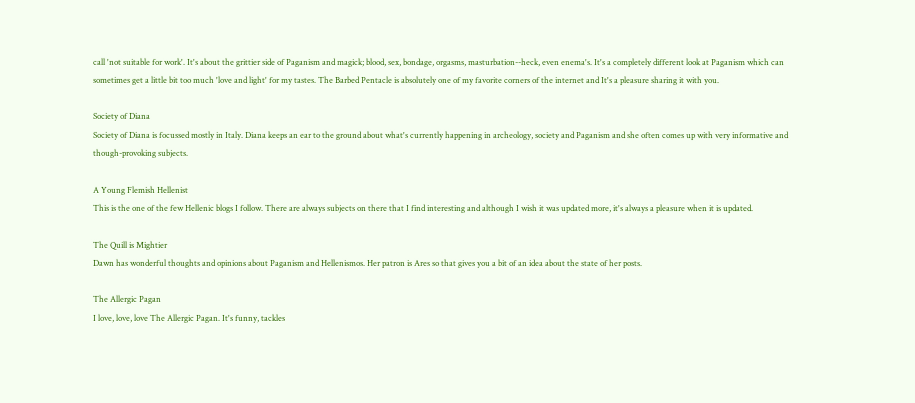call 'not suitable for work'. It's about the grittier side of Paganism and magick; blood, sex, bondage, orgasms, masturbation--heck, even enema's. It's a completely different look at Paganism which can sometimes get a little bit too much 'love and light' for my tastes. The Barbed Pentacle is absolutely one of my favorite corners of the internet and It's a pleasure sharing it with you.

Society of Diana
Society of Diana is focussed mostly in Italy. Diana keeps an ear to the ground about what's currently happening in archeology, society and Paganism and she often comes up with very informative and though-provoking subjects.

A Young Flemish Hellenist
This is the one of the few Hellenic blogs I follow. There are always subjects on there that I find interesting and although I wish it was updated more, it's always a pleasure when it is updated.

The Quill is Mightier
Dawn has wonderful thoughts and opinions about Paganism and Hellenismos. Her patron is Ares so that gives you a bit of an idea about the state of her posts.

The Allergic Pagan
I love, love, love The Allergic Pagan. It's funny, tackles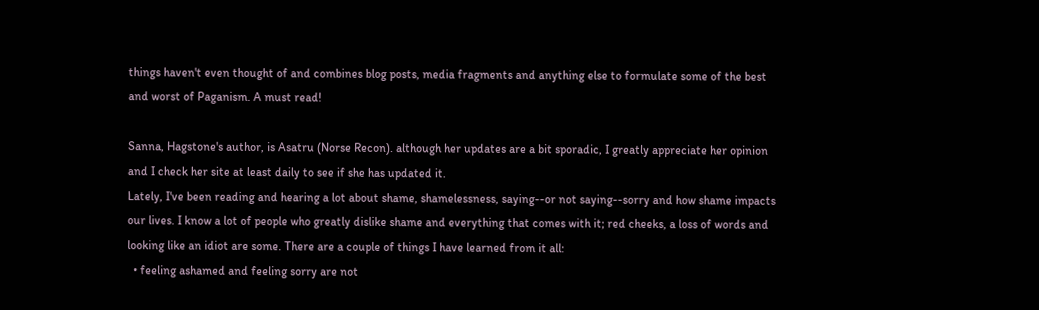things haven't even thought of and combines blog posts, media fragments and anything else to formulate some of the best and worst of Paganism. A must read!

Sanna, Hagstone's author, is Asatru (Norse Recon). although her updates are a bit sporadic, I greatly appreciate her opinion and I check her site at least daily to see if she has updated it.
Lately, I've been reading and hearing a lot about shame, shamelessness, saying--or not saying--sorry and how shame impacts our lives. I know a lot of people who greatly dislike shame and everything that comes with it; red cheeks, a loss of words and looking like an idiot are some. There are a couple of things I have learned from it all:
  • feeling ashamed and feeling sorry are not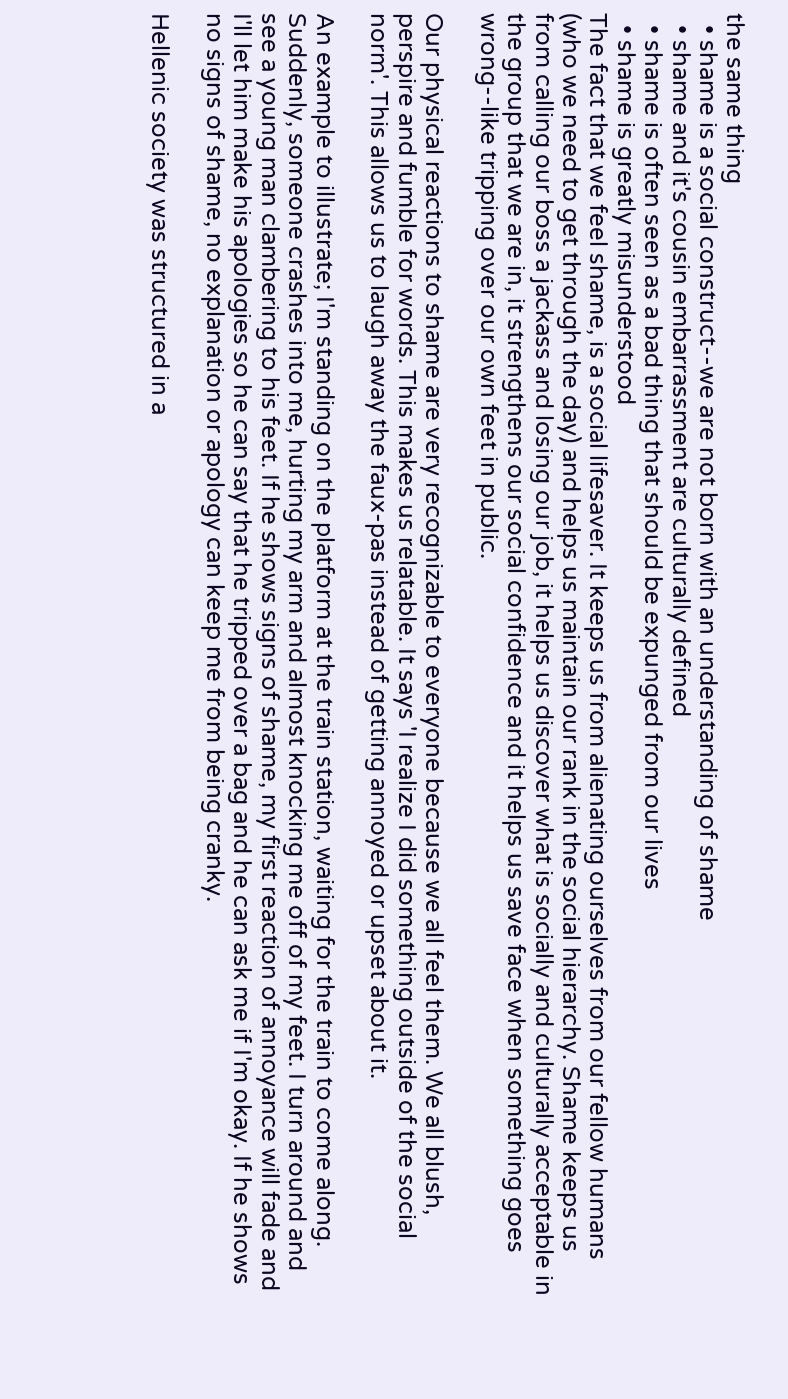the same thing
  • shame is a social construct--we are not born with an understanding of shame
  • shame and it's cousin embarrassment are culturally defined
  • shame is often seen as a bad thing that should be expunged from our lives
  • shame is greatly misunderstood
The fact that we feel shame, is a social lifesaver. It keeps us from alienating ourselves from our fellow humans (who we need to get through the day) and helps us maintain our rank in the social hierarchy. Shame keeps us from calling our boss a jackass and losing our job, it helps us discover what is socially and culturally acceptable in the group that we are in, it strengthens our social confidence and it helps us save face when something goes wrong--like tripping over our own feet in public.

Our physical reactions to shame are very recognizable to everyone because we all feel them. We all blush, perspire and fumble for words. This makes us relatable. It says 'I realize I did something outside of the social norm'. This allows us to laugh away the faux-pas instead of getting annoyed or upset about it.

An example to illustrate; I'm standing on the platform at the train station, waiting for the train to come along. Suddenly, someone crashes into me, hurting my arm and almost knocking me off of my feet. I turn around and see a young man clambering to his feet. If he shows signs of shame, my first reaction of annoyance will fade and I'll let him make his apologies so he can say that he tripped over a bag and he can ask me if I'm okay. If he shows no signs of shame, no explanation or apology can keep me from being cranky.

Hellenic society was structured in a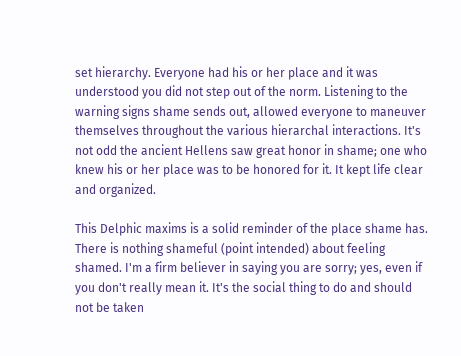set hierarchy. Everyone had his or her place and it was understood you did not step out of the norm. Listening to the warning signs shame sends out, allowed everyone to maneuver themselves throughout the various hierarchal interactions. It's not odd the ancient Hellens saw great honor in shame; one who knew his or her place was to be honored for it. It kept life clear and organized.

This Delphic maxims is a solid reminder of the place shame has. There is nothing shameful (point intended) about feeling shamed. I'm a firm believer in saying you are sorry; yes, even if you don't really mean it. It's the social thing to do and should not be taken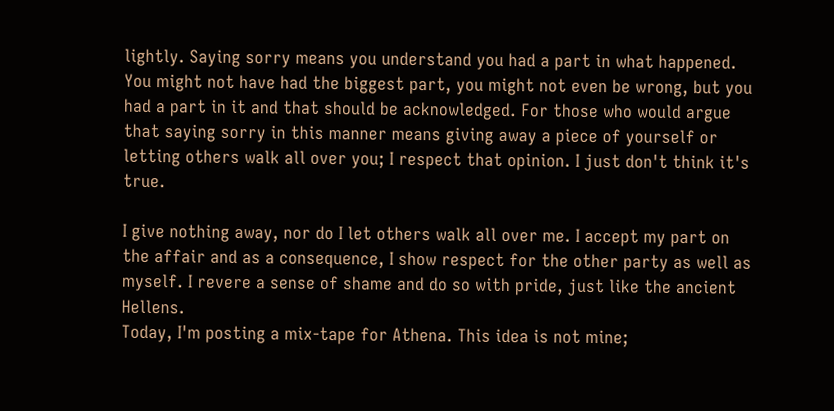lightly. Saying sorry means you understand you had a part in what happened. You might not have had the biggest part, you might not even be wrong, but you had a part in it and that should be acknowledged. For those who would argue that saying sorry in this manner means giving away a piece of yourself or letting others walk all over you; I respect that opinion. I just don't think it's true.

I give nothing away, nor do I let others walk all over me. I accept my part on the affair and as a consequence, I show respect for the other party as well as myself. I revere a sense of shame and do so with pride, just like the ancient Hellens.
Today, I'm posting a mix-tape for Athena. This idea is not mine;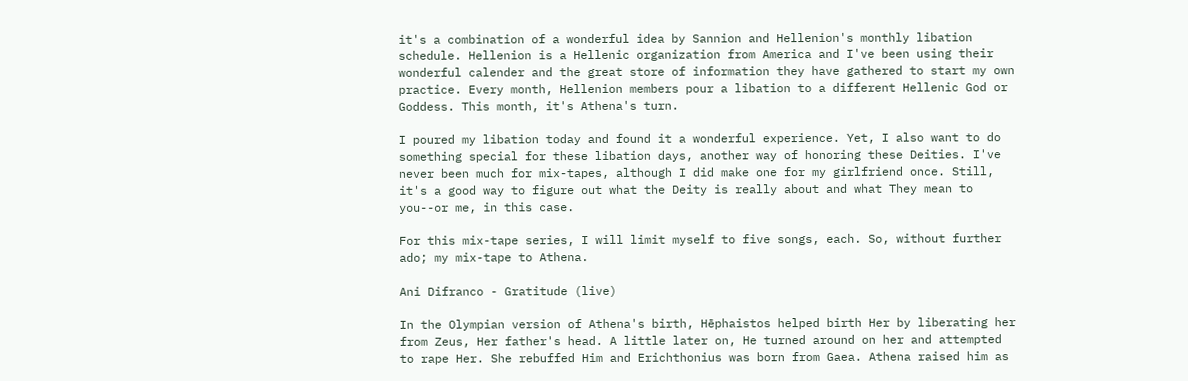it's a combination of a wonderful idea by Sannion and Hellenion's monthly libation schedule. Hellenion is a Hellenic organization from America and I've been using their wonderful calender and the great store of information they have gathered to start my own practice. Every month, Hellenion members pour a libation to a different Hellenic God or Goddess. This month, it's Athena's turn.

I poured my libation today and found it a wonderful experience. Yet, I also want to do something special for these libation days, another way of honoring these Deities. I've never been much for mix-tapes, although I did make one for my girlfriend once. Still, it's a good way to figure out what the Deity is really about and what They mean to you--or me, in this case.

For this mix-tape series, I will limit myself to five songs, each. So, without further ado; my mix-tape to Athena.

Ani Difranco - Gratitude (live)

In the Olympian version of Athena's birth, Hēphaistos helped birth Her by liberating her from Zeus, Her father's head. A little later on, He turned around on her and attempted to rape Her. She rebuffed Him and Erichthonius was born from Gaea. Athena raised him as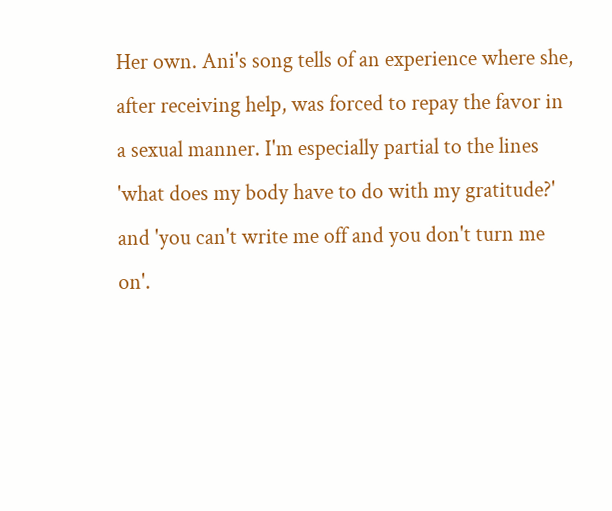Her own. Ani's song tells of an experience where she, after receiving help, was forced to repay the favor in a sexual manner. I'm especially partial to the lines 'what does my body have to do with my gratitude?' and 'you can't write me off and you don't turn me on'.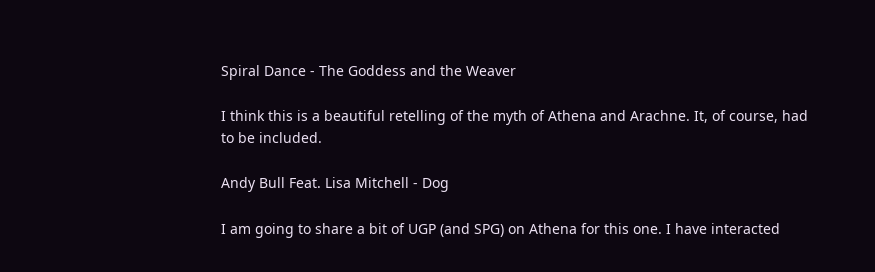Spiral Dance - The Goddess and the Weaver

I think this is a beautiful retelling of the myth of Athena and Arachne. It, of course, had to be included.

Andy Bull Feat. Lisa Mitchell - Dog

I am going to share a bit of UGP (and SPG) on Athena for this one. I have interacted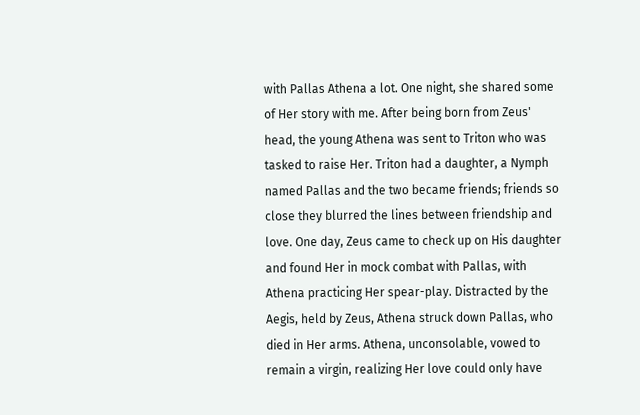with Pallas Athena a lot. One night, she shared some of Her story with me. After being born from Zeus' head, the young Athena was sent to Triton who was tasked to raise Her. Triton had a daughter, a Nymph named Pallas and the two became friends; friends so close they blurred the lines between friendship and love. One day, Zeus came to check up on His daughter and found Her in mock combat with Pallas, with Athena practicing Her spear-play. Distracted by the Aegis, held by Zeus, Athena struck down Pallas, who died in Her arms. Athena, unconsolable, vowed to remain a virgin, realizing Her love could only have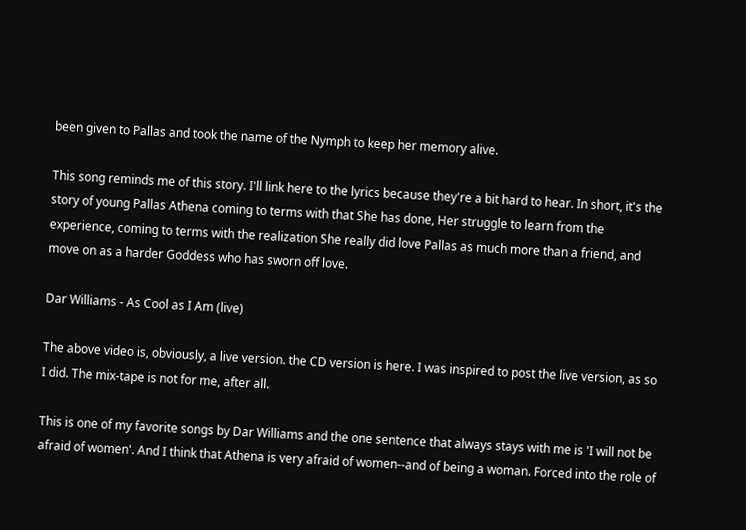been given to Pallas and took the name of the Nymph to keep her memory alive.

This song reminds me of this story. I'll link here to the lyrics because they're a bit hard to hear. In short, it's the story of young Pallas Athena coming to terms with that She has done, Her struggle to learn from the experience, coming to terms with the realization She really did love Pallas as much more than a friend, and move on as a harder Goddess who has sworn off love.

Dar Williams - As Cool as I Am (live)

The above video is, obviously, a live version. the CD version is here. I was inspired to post the live version, as so I did. The mix-tape is not for me, after all.

This is one of my favorite songs by Dar Williams and the one sentence that always stays with me is 'I will not be afraid of women'. And I think that Athena is very afraid of women--and of being a woman. Forced into the role of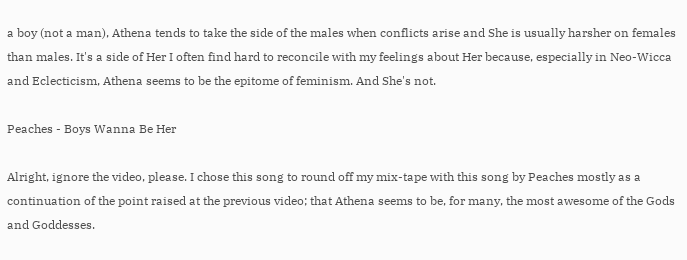a boy (not a man), Athena tends to take the side of the males when conflicts arise and She is usually harsher on females than males. It's a side of Her I often find hard to reconcile with my feelings about Her because, especially in Neo-Wicca and Eclecticism, Athena seems to be the epitome of feminism. And She's not.

Peaches - Boys Wanna Be Her

Alright, ignore the video, please. I chose this song to round off my mix-tape with this song by Peaches mostly as a continuation of the point raised at the previous video; that Athena seems to be, for many, the most awesome of the Gods and Goddesses.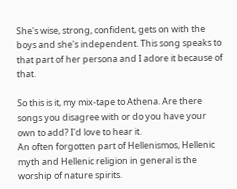She's wise, strong, confident, gets on with the boys and she's independent. This song speaks to that part of her persona and I adore it because of that.

So this is it, my mix-tape to Athena. Are there songs you disagree with or do you have your own to add? I'd love to hear it.
An often forgotten part of Hellenismos, Hellenic myth and Hellenic religion in general is the worship of nature spirits.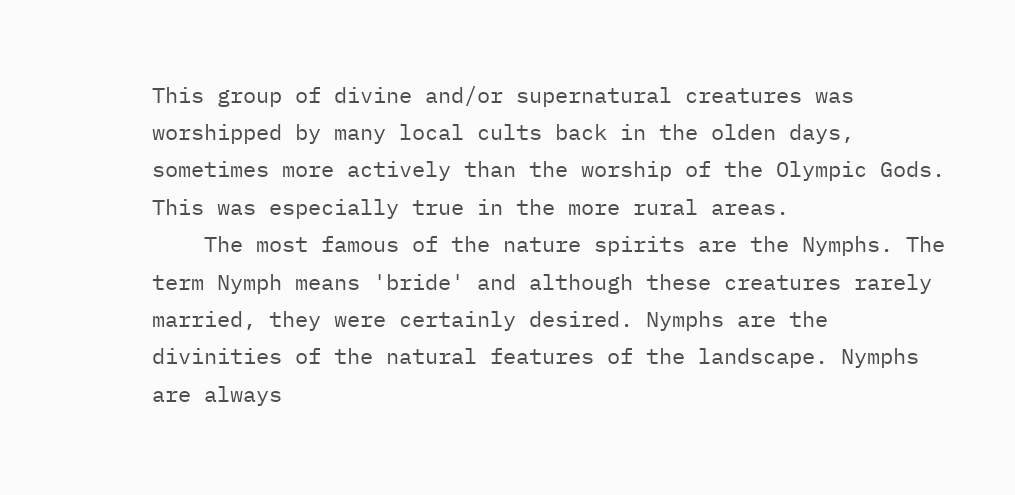This group of divine and/or supernatural creatures was worshipped by many local cults back in the olden days, sometimes more actively than the worship of the Olympic Gods. This was especially true in the more rural areas.
    The most famous of the nature spirits are the Nymphs. The term Nymph means 'bride' and although these creatures rarely married, they were certainly desired. Nymphs are the divinities of the natural features of the landscape. Nymphs are always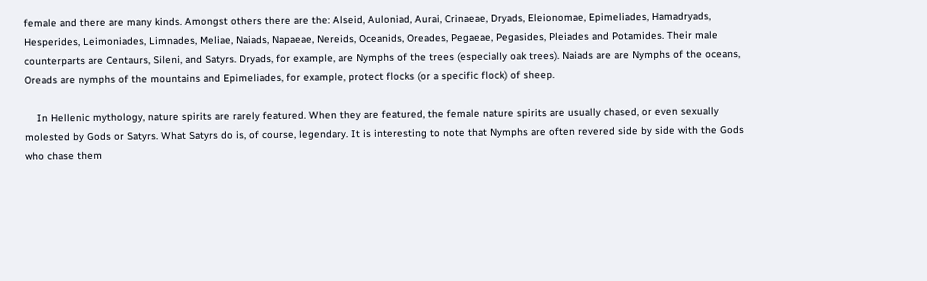female and there are many kinds. Amongst others there are the: Alseid, Auloniad, Aurai, Crinaeae, Dryads, Eleionomae, Epimeliades, Hamadryads, Hesperides, Leimoniades, Limnades, Meliae, Naiads, Napaeae, Nereids, Oceanids, Oreades, Pegaeae, Pegasides, Pleiades and Potamides. Their male counterparts are Centaurs, Sileni, and Satyrs. Dryads, for example, are Nymphs of the trees (especially oak trees). Naiads are are Nymphs of the oceans, Oreads are nymphs of the mountains and Epimeliades, for example, protect flocks (or a specific flock) of sheep.

    In Hellenic mythology, nature spirits are rarely featured. When they are featured, the female nature spirits are usually chased, or even sexually molested by Gods or Satyrs. What Satyrs do is, of course, legendary. It is interesting to note that Nymphs are often revered side by side with the Gods who chase them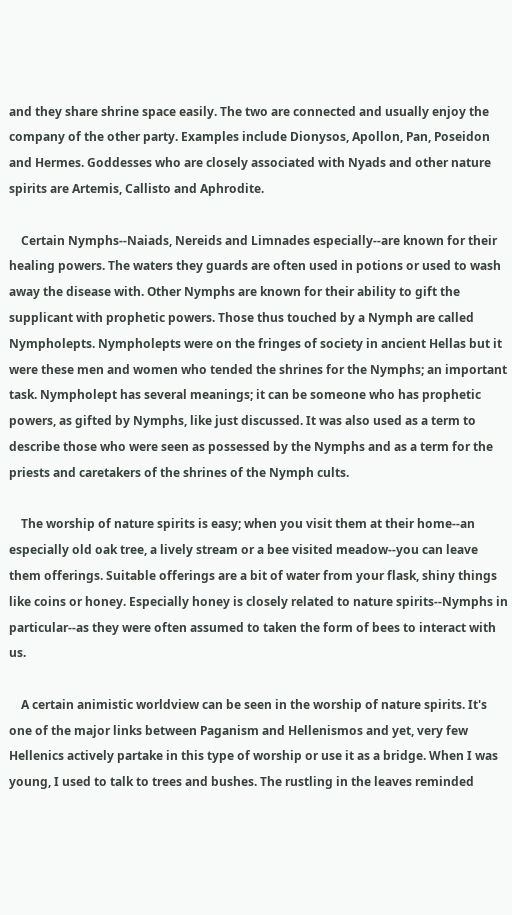and they share shrine space easily. The two are connected and usually enjoy the company of the other party. Examples include Dionysos, Apollon, Pan, Poseidon and Hermes. Goddesses who are closely associated with Nyads and other nature spirits are Artemis, Callisto and Aphrodite.

    Certain Nymphs--Naiads, Nereids and Limnades especially--are known for their healing powers. The waters they guards are often used in potions or used to wash away the disease with. Other Nymphs are known for their ability to gift the supplicant with prophetic powers. Those thus touched by a Nymph are called Nympholepts. Nympholepts were on the fringes of society in ancient Hellas but it were these men and women who tended the shrines for the Nymphs; an important task. Nympholept has several meanings; it can be someone who has prophetic powers, as gifted by Nymphs, like just discussed. It was also used as a term to describe those who were seen as possessed by the Nymphs and as a term for the priests and caretakers of the shrines of the Nymph cults.

    The worship of nature spirits is easy; when you visit them at their home--an especially old oak tree, a lively stream or a bee visited meadow--you can leave them offerings. Suitable offerings are a bit of water from your flask, shiny things like coins or honey. Especially honey is closely related to nature spirits--Nymphs in particular--as they were often assumed to taken the form of bees to interact with us.

    A certain animistic worldview can be seen in the worship of nature spirits. It's one of the major links between Paganism and Hellenismos and yet, very few Hellenics actively partake in this type of worship or use it as a bridge. When I was young, I used to talk to trees and bushes. The rustling in the leaves reminded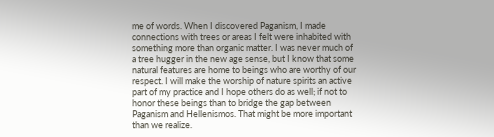me of words. When I discovered Paganism, I made connections with trees or areas I felt were inhabited with something more than organic matter. I was never much of a tree hugger in the new age sense, but I know that some natural features are home to beings who are worthy of our respect. I will make the worship of nature spirits an active part of my practice and I hope others do as well; if not to honor these beings than to bridge the gap between Paganism and Hellenismos. That might be more important than we realize.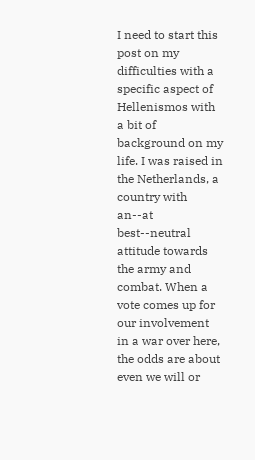I need to start this post on my difficulties with a specific aspect of Hellenismos with a bit of background on my life. I was raised in the Netherlands, a country with an--at best--neutral attitude towards the army and combat. When a vote comes up for our involvement in a war over here, the odds are about even we will or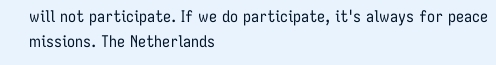will not participate. If we do participate, it's always for peace missions. The Netherlands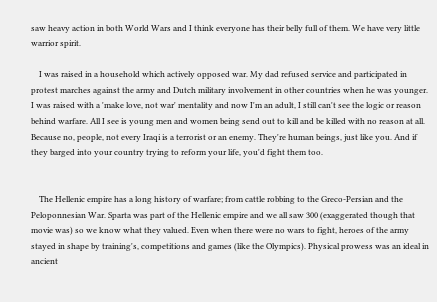saw heavy action in both World Wars and I think everyone has their belly full of them. We have very little warrior spirit.

    I was raised in a household which actively opposed war. My dad refused service and participated in protest marches against the army and Dutch military involvement in other countries when he was younger. I was raised with a 'make love, not war' mentality and now I'm an adult, I still can't see the logic or reason behind warfare. All I see is young men and women being send out to kill and be killed with no reason at all. Because no, people, not every Iraqi is a terrorist or an enemy. They're human beings, just like you. And if they barged into your country trying to reform your life, you'd fight them too.


    The Hellenic empire has a long history of warfare; from cattle robbing to the Greco-Persian and the Peloponnesian War. Sparta was part of the Hellenic empire and we all saw 300 (exaggerated though that movie was) so we know what they valued. Even when there were no wars to fight, heroes of the army stayed in shape by training's, competitions and games (like the Olympics). Physical prowess was an ideal in ancient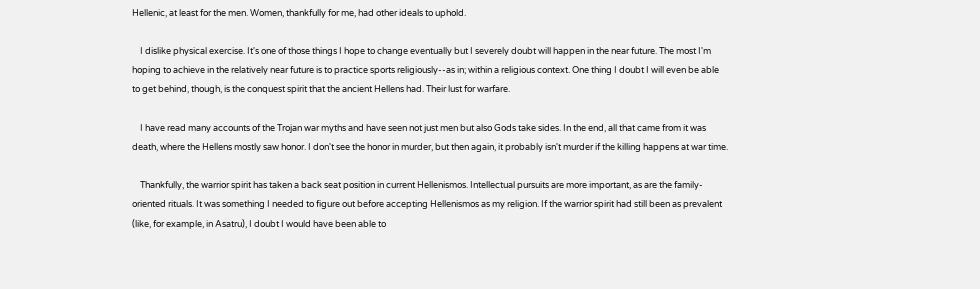Hellenic, at least for the men. Women, thankfully for me, had other ideals to uphold.

    I dislike physical exercise. It's one of those things I hope to change eventually but I severely doubt will happen in the near future. The most I'm hoping to achieve in the relatively near future is to practice sports religiously--as in; within a religious context. One thing I doubt I will even be able to get behind, though, is the conquest spirit that the ancient Hellens had. Their lust for warfare.

    I have read many accounts of the Trojan war myths and have seen not just men but also Gods take sides. In the end, all that came from it was death, where the Hellens mostly saw honor. I don't see the honor in murder, but then again, it probably isn't murder if the killing happens at war time.

    Thankfully, the warrior spirit has taken a back seat position in current Hellenismos. Intellectual pursuits are more important, as are the family-oriented rituals. It was something I needed to figure out before accepting Hellenismos as my religion. If the warrior spirit had still been as prevalent (like, for example, in Asatru), I doubt I would have been able to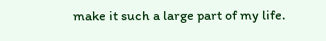make it such a large part of my life.